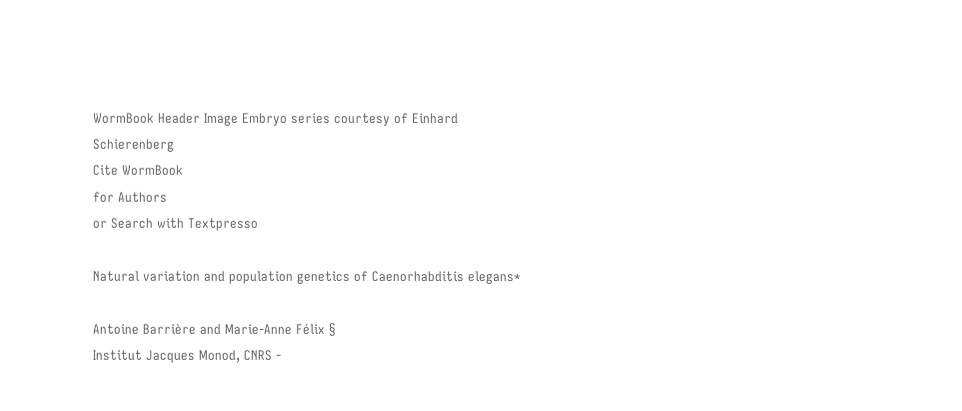WormBook Header Image Embryo series courtesy of Einhard Schierenberg
Cite WormBook
for Authors
or Search with Textpresso

Natural variation and population genetics of Caenorhabditis elegans*

Antoine Barrière and Marie-Anne Félix §
Institut Jacques Monod, CNRS -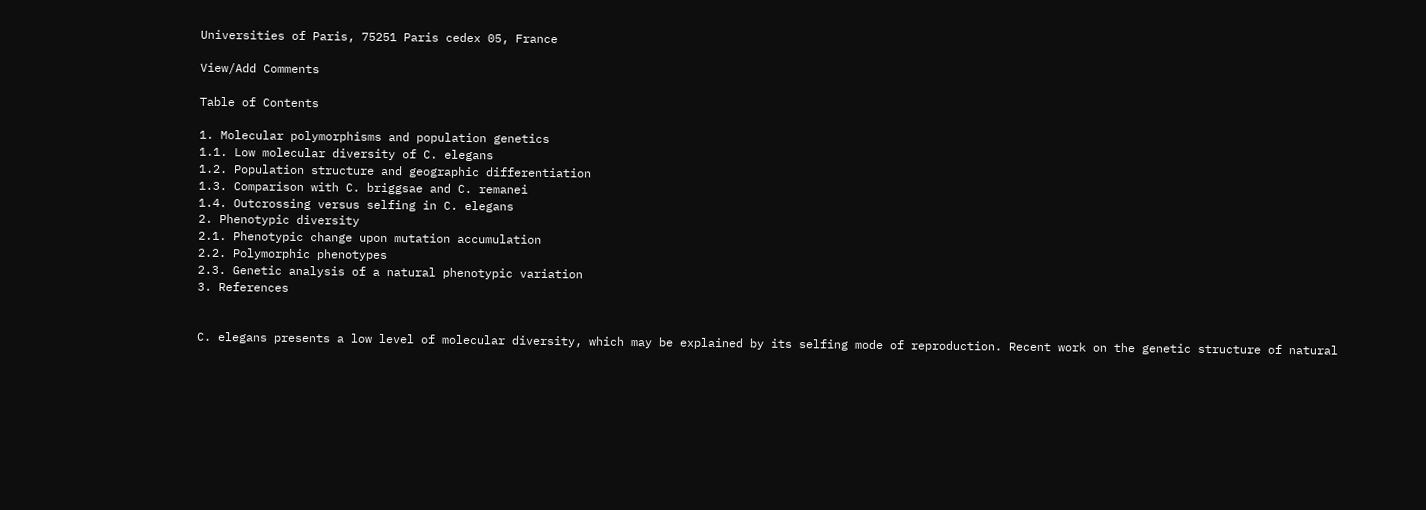Universities of Paris, 75251 Paris cedex 05, France

View/Add Comments

Table of Contents

1. Molecular polymorphisms and population genetics
1.1. Low molecular diversity of C. elegans
1.2. Population structure and geographic differentiation
1.3. Comparison with C. briggsae and C. remanei
1.4. Outcrossing versus selfing in C. elegans
2. Phenotypic diversity
2.1. Phenotypic change upon mutation accumulation
2.2. Polymorphic phenotypes
2.3. Genetic analysis of a natural phenotypic variation
3. References


C. elegans presents a low level of molecular diversity, which may be explained by its selfing mode of reproduction. Recent work on the genetic structure of natural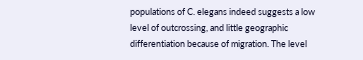populations of C. elegans indeed suggests a low level of outcrossing, and little geographic differentiation because of migration. The level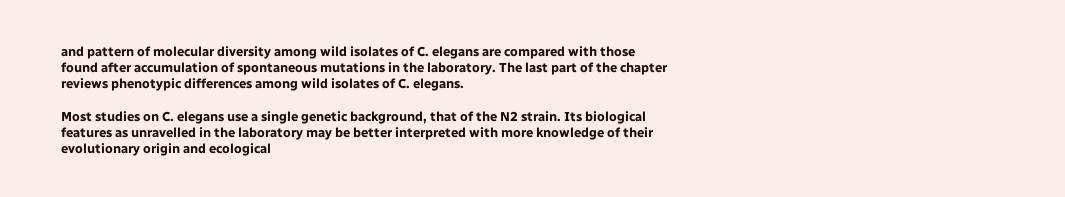and pattern of molecular diversity among wild isolates of C. elegans are compared with those found after accumulation of spontaneous mutations in the laboratory. The last part of the chapter reviews phenotypic differences among wild isolates of C. elegans.

Most studies on C. elegans use a single genetic background, that of the N2 strain. Its biological features as unravelled in the laboratory may be better interpreted with more knowledge of their evolutionary origin and ecological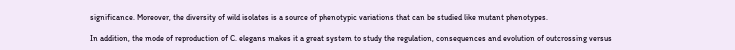significance. Moreover, the diversity of wild isolates is a source of phenotypic variations that can be studied like mutant phenotypes.

In addition, the mode of reproduction of C. elegans makes it a great system to study the regulation, consequences and evolution of outcrossing versus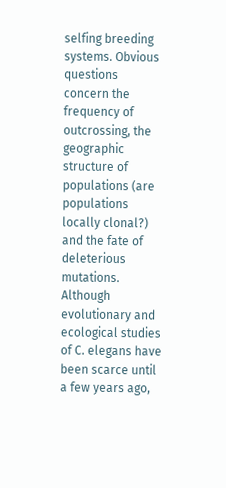selfing breeding systems. Obvious questions concern the frequency of outcrossing, the geographic structure of populations (are populations locally clonal?) and the fate of deleterious mutations. Although evolutionary and ecological studies of C. elegans have been scarce until a few years ago,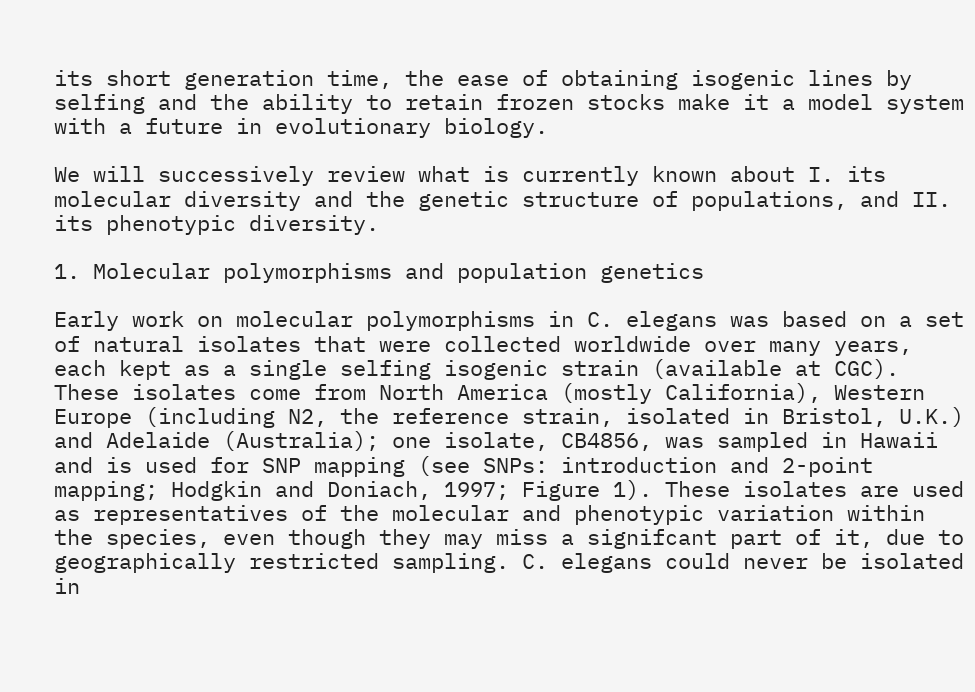its short generation time, the ease of obtaining isogenic lines by selfing and the ability to retain frozen stocks make it a model system with a future in evolutionary biology.

We will successively review what is currently known about I. its molecular diversity and the genetic structure of populations, and II. its phenotypic diversity.

1. Molecular polymorphisms and population genetics

Early work on molecular polymorphisms in C. elegans was based on a set of natural isolates that were collected worldwide over many years, each kept as a single selfing isogenic strain (available at CGC). These isolates come from North America (mostly California), Western Europe (including N2, the reference strain, isolated in Bristol, U.K.) and Adelaide (Australia); one isolate, CB4856, was sampled in Hawaii and is used for SNP mapping (see SNPs: introduction and 2-point mapping; Hodgkin and Doniach, 1997; Figure 1). These isolates are used as representatives of the molecular and phenotypic variation within the species, even though they may miss a signifcant part of it, due to geographically restricted sampling. C. elegans could never be isolated in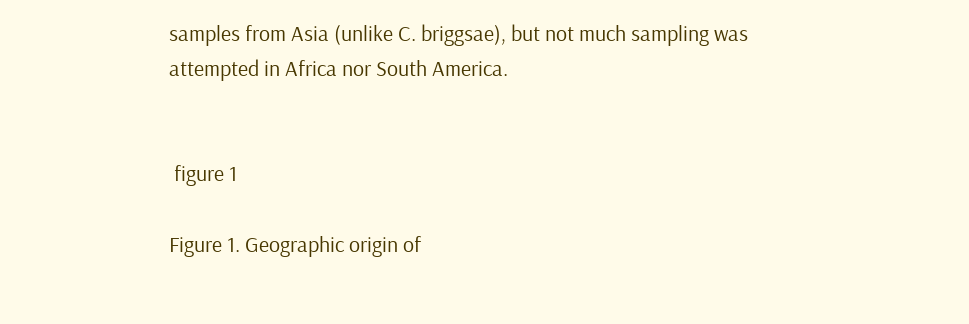samples from Asia (unlike C. briggsae), but not much sampling was attempted in Africa nor South America.


 figure 1

Figure 1. Geographic origin of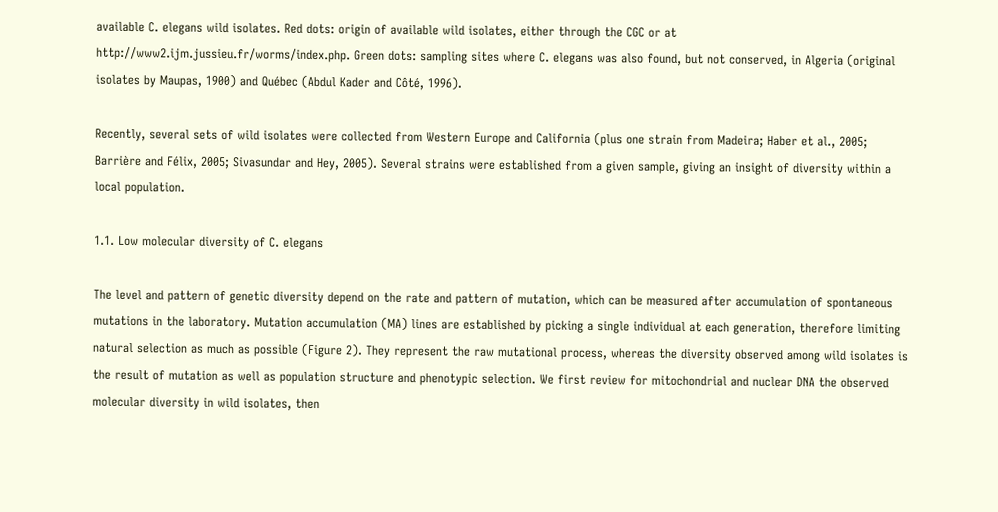available C. elegans wild isolates. Red dots: origin of available wild isolates, either through the CGC or at http://www2.ijm.jussieu.fr/worms/index.php. Green dots: sampling sites where C. elegans was also found, but not conserved, in Algeria (original isolates by Maupas, 1900) and Québec (Abdul Kader and Côté, 1996).

Recently, several sets of wild isolates were collected from Western Europe and California (plus one strain from Madeira; Haber et al., 2005; Barrière and Félix, 2005; Sivasundar and Hey, 2005). Several strains were established from a given sample, giving an insight of diversity within a local population.

1.1. Low molecular diversity of C. elegans

The level and pattern of genetic diversity depend on the rate and pattern of mutation, which can be measured after accumulation of spontaneous mutations in the laboratory. Mutation accumulation (MA) lines are established by picking a single individual at each generation, therefore limiting natural selection as much as possible (Figure 2). They represent the raw mutational process, whereas the diversity observed among wild isolates is the result of mutation as well as population structure and phenotypic selection. We first review for mitochondrial and nuclear DNA the observed molecular diversity in wild isolates, then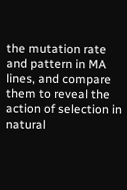the mutation rate and pattern in MA lines, and compare them to reveal the action of selection in natural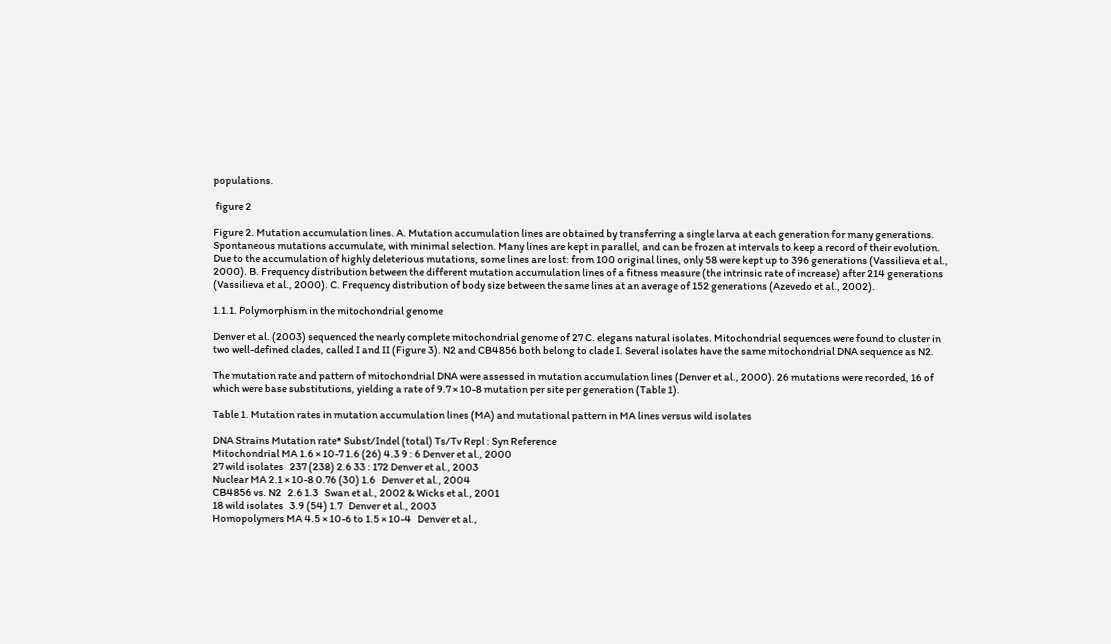populations.

 figure 2

Figure 2. Mutation accumulation lines. A. Mutation accumulation lines are obtained by transferring a single larva at each generation for many generations. Spontaneous mutations accumulate, with minimal selection. Many lines are kept in parallel, and can be frozen at intervals to keep a record of their evolution. Due to the accumulation of highly deleterious mutations, some lines are lost: from 100 original lines, only 58 were kept up to 396 generations (Vassilieva et al., 2000). B. Frequency distribution between the different mutation accumulation lines of a fitness measure (the intrinsic rate of increase) after 214 generations (Vassilieva et al., 2000). C. Frequency distribution of body size between the same lines at an average of 152 generations (Azevedo et al., 2002).

1.1.1. Polymorphism in the mitochondrial genome

Denver et al. (2003) sequenced the nearly complete mitochondrial genome of 27 C. elegans natural isolates. Mitochondrial sequences were found to cluster in two well-defined clades, called I and II (Figure 3). N2 and CB4856 both belong to clade I. Several isolates have the same mitochondrial DNA sequence as N2.

The mutation rate and pattern of mitochondrial DNA were assessed in mutation accumulation lines (Denver et al., 2000). 26 mutations were recorded, 16 of which were base substitutions, yielding a rate of 9.7 × 10-8 mutation per site per generation (Table 1).

Table 1. Mutation rates in mutation accumulation lines (MA) and mutational pattern in MA lines versus wild isolates

DNA Strains Mutation rate* Subst/Indel (total) Ts/Tv Repl : Syn Reference
Mitochondrial MA 1.6 × 10-7 1.6 (26) 4.3 9 : 6 Denver et al., 2000
27 wild isolates   237 (238) 2.6 33 : 172 Denver et al., 2003
Nuclear MA 2.1 × 10-8 0.76 (30) 1.6   Denver et al., 2004
CB4856 vs. N2   2.6 1.3   Swan et al., 2002 & Wicks et al., 2001
18 wild isolates   3.9 (54) 1.7   Denver et al., 2003
Homopolymers MA 4.5 × 10-6 to 1.5 × 10-4   Denver et al.,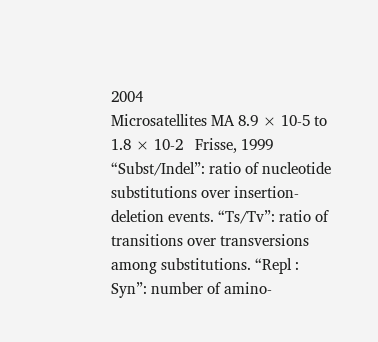2004
Microsatellites MA 8.9 × 10-5 to 1.8 × 10-2   Frisse, 1999
“Subst/Indel”: ratio of nucleotide substitutions over insertion-deletion events. “Ts/Tv”: ratio of transitions over transversions among substitutions. “Repl : Syn”: number of amino-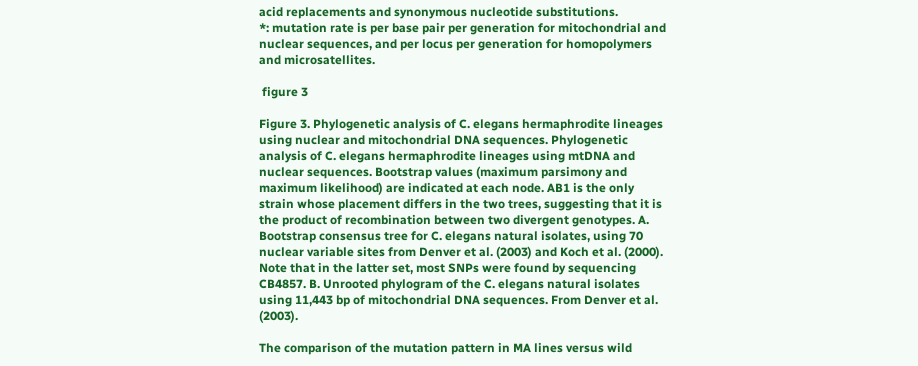acid replacements and synonymous nucleotide substitutions.
*: mutation rate is per base pair per generation for mitochondrial and nuclear sequences, and per locus per generation for homopolymers and microsatellites.

 figure 3

Figure 3. Phylogenetic analysis of C. elegans hermaphrodite lineages using nuclear and mitochondrial DNA sequences. Phylogenetic analysis of C. elegans hermaphrodite lineages using mtDNA and nuclear sequences. Bootstrap values (maximum parsimony and maximum likelihood) are indicated at each node. AB1 is the only strain whose placement differs in the two trees, suggesting that it is the product of recombination between two divergent genotypes. A. Bootstrap consensus tree for C. elegans natural isolates, using 70 nuclear variable sites from Denver et al. (2003) and Koch et al. (2000). Note that in the latter set, most SNPs were found by sequencing CB4857. B. Unrooted phylogram of the C. elegans natural isolates using 11,443 bp of mitochondrial DNA sequences. From Denver et al. (2003).

The comparison of the mutation pattern in MA lines versus wild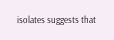isolates suggests that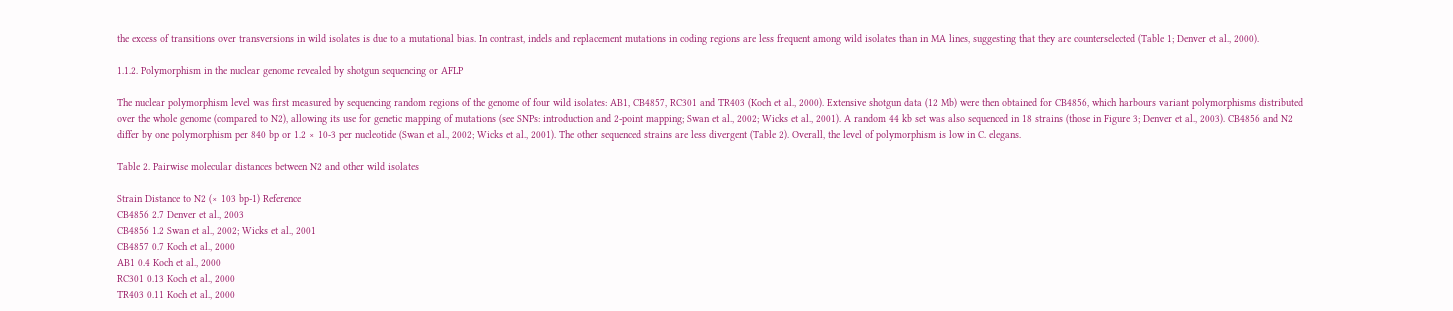the excess of transitions over transversions in wild isolates is due to a mutational bias. In contrast, indels and replacement mutations in coding regions are less frequent among wild isolates than in MA lines, suggesting that they are counterselected (Table 1; Denver et al., 2000).

1.1.2. Polymorphism in the nuclear genome revealed by shotgun sequencing or AFLP

The nuclear polymorphism level was first measured by sequencing random regions of the genome of four wild isolates: AB1, CB4857, RC301 and TR403 (Koch et al., 2000). Extensive shotgun data (12 Mb) were then obtained for CB4856, which harbours variant polymorphisms distributed over the whole genome (compared to N2), allowing its use for genetic mapping of mutations (see SNPs: introduction and 2-point mapping; Swan et al., 2002; Wicks et al., 2001). A random 44 kb set was also sequenced in 18 strains (those in Figure 3; Denver et al., 2003). CB4856 and N2 differ by one polymorphism per 840 bp or 1.2 × 10-3 per nucleotide (Swan et al., 2002; Wicks et al., 2001). The other sequenced strains are less divergent (Table 2). Overall, the level of polymorphism is low in C. elegans.

Table 2. Pairwise molecular distances between N2 and other wild isolates

Strain Distance to N2 (× 103 bp-1) Reference
CB4856 2.7 Denver et al., 2003
CB4856 1.2 Swan et al., 2002; Wicks et al., 2001
CB4857 0.7 Koch et al., 2000
AB1 0.4 Koch et al., 2000
RC301 0.13 Koch et al., 2000
TR403 0.11 Koch et al., 2000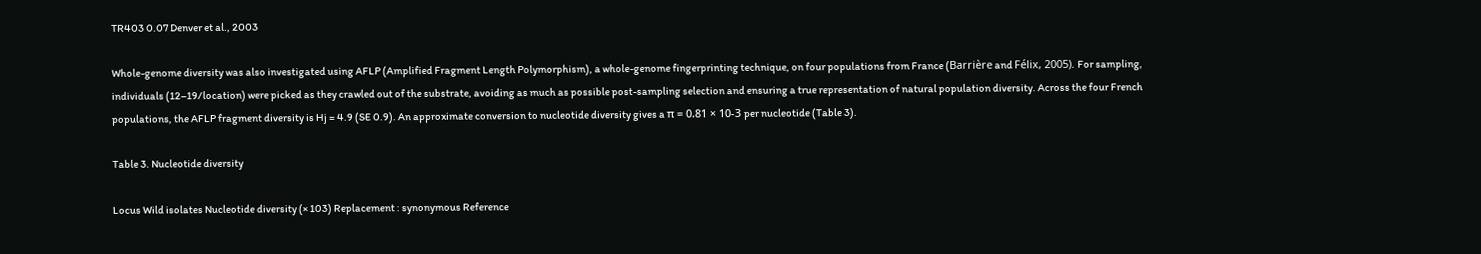TR403 0.07 Denver et al., 2003

Whole-genome diversity was also investigated using AFLP (Amplified Fragment Length Polymorphism), a whole-genome fingerprinting technique, on four populations from France (Barrière and Félix, 2005). For sampling, individuals (12–19/location) were picked as they crawled out of the substrate, avoiding as much as possible post-sampling selection and ensuring a true representation of natural population diversity. Across the four French populations, the AFLP fragment diversity is Hj = 4.9 (SE 0.9). An approximate conversion to nucleotide diversity gives a π = 0.81 × 10-3 per nucleotide (Table 3).

Table 3. Nucleotide diversity

Locus Wild isolates Nucleotide diversity (× 103) Replacement : synonymous Reference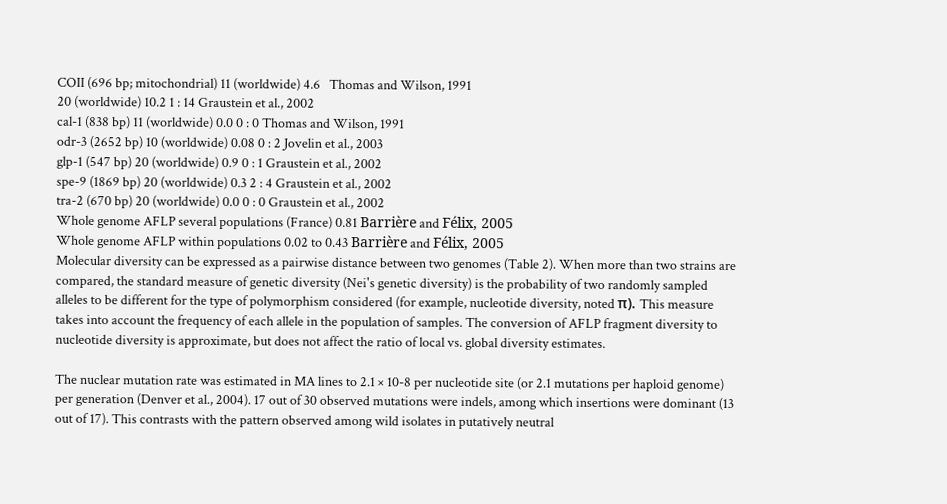COII (696 bp; mitochondrial) 11 (worldwide) 4.6   Thomas and Wilson, 1991
20 (worldwide) 10.2 1 : 14 Graustein et al., 2002
cal-1 (838 bp) 11 (worldwide) 0.0 0 : 0 Thomas and Wilson, 1991
odr-3 (2652 bp) 10 (worldwide) 0.08 0 : 2 Jovelin et al., 2003
glp-1 (547 bp) 20 (worldwide) 0.9 0 : 1 Graustein et al., 2002
spe-9 (1869 bp) 20 (worldwide) 0.3 2 : 4 Graustein et al., 2002
tra-2 (670 bp) 20 (worldwide) 0.0 0 : 0 Graustein et al., 2002
Whole genome AFLP several populations (France) 0.81 Barrière and Félix, 2005
Whole genome AFLP within populations 0.02 to 0.43 Barrière and Félix, 2005
Molecular diversity can be expressed as a pairwise distance between two genomes (Table 2). When more than two strains are compared, the standard measure of genetic diversity (Nei's genetic diversity) is the probability of two randomly sampled alleles to be different for the type of polymorphism considered (for example, nucleotide diversity, noted π). This measure takes into account the frequency of each allele in the population of samples. The conversion of AFLP fragment diversity to nucleotide diversity is approximate, but does not affect the ratio of local vs. global diversity estimates.

The nuclear mutation rate was estimated in MA lines to 2.1 × 10-8 per nucleotide site (or 2.1 mutations per haploid genome) per generation (Denver et al., 2004). 17 out of 30 observed mutations were indels, among which insertions were dominant (13 out of 17). This contrasts with the pattern observed among wild isolates in putatively neutral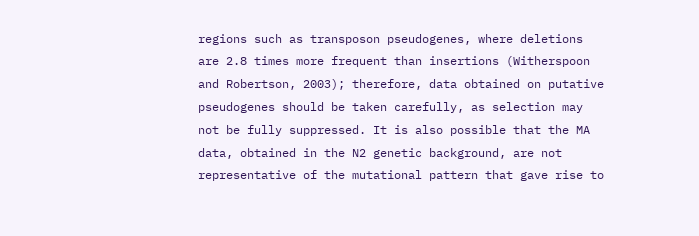regions such as transposon pseudogenes, where deletions are 2.8 times more frequent than insertions (Witherspoon and Robertson, 2003); therefore, data obtained on putative pseudogenes should be taken carefully, as selection may not be fully suppressed. It is also possible that the MA data, obtained in the N2 genetic background, are not representative of the mutational pattern that gave rise to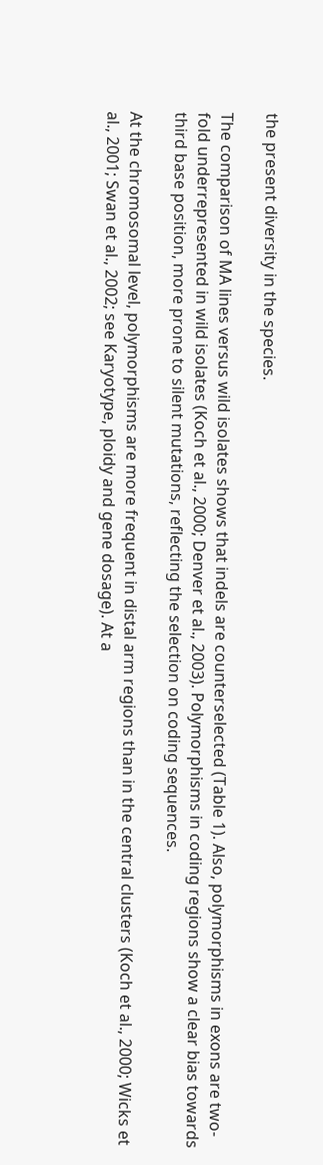the present diversity in the species.

The comparison of MA lines versus wild isolates shows that indels are counterselected (Table 1). Also, polymorphisms in exons are two-fold underrepresented in wild isolates (Koch et al., 2000; Denver et al., 2003). Polymorphisms in coding regions show a clear bias towards third base position, more prone to silent mutations, reflecting the selection on coding sequences.

At the chromosomal level, polymorphisms are more frequent in distal arm regions than in the central clusters (Koch et al., 2000; Wicks et al., 2001; Swan et al., 2002; see Karyotype, ploidy and gene dosage). At a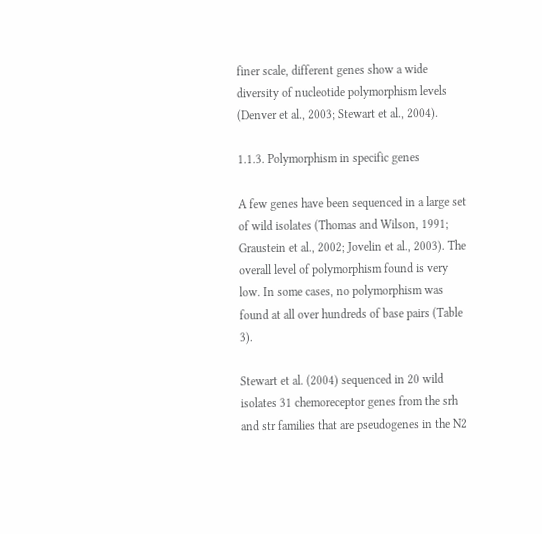finer scale, different genes show a wide diversity of nucleotide polymorphism levels (Denver et al., 2003; Stewart et al., 2004).

1.1.3. Polymorphism in specific genes

A few genes have been sequenced in a large set of wild isolates (Thomas and Wilson, 1991; Graustein et al., 2002; Jovelin et al., 2003). The overall level of polymorphism found is very low. In some cases, no polymorphism was found at all over hundreds of base pairs (Table 3).

Stewart et al. (2004) sequenced in 20 wild isolates 31 chemoreceptor genes from the srh and str families that are pseudogenes in the N2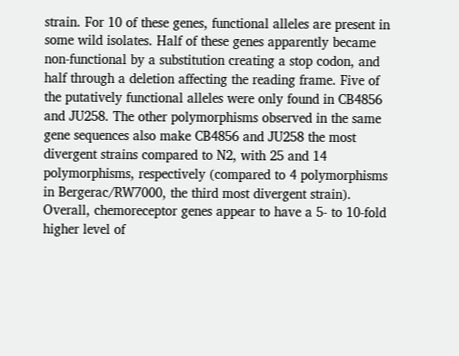strain. For 10 of these genes, functional alleles are present in some wild isolates. Half of these genes apparently became non-functional by a substitution creating a stop codon, and half through a deletion affecting the reading frame. Five of the putatively functional alleles were only found in CB4856 and JU258. The other polymorphisms observed in the same gene sequences also make CB4856 and JU258 the most divergent strains compared to N2, with 25 and 14 polymorphisms, respectively (compared to 4 polymorphisms in Bergerac/RW7000, the third most divergent strain). Overall, chemoreceptor genes appear to have a 5- to 10-fold higher level of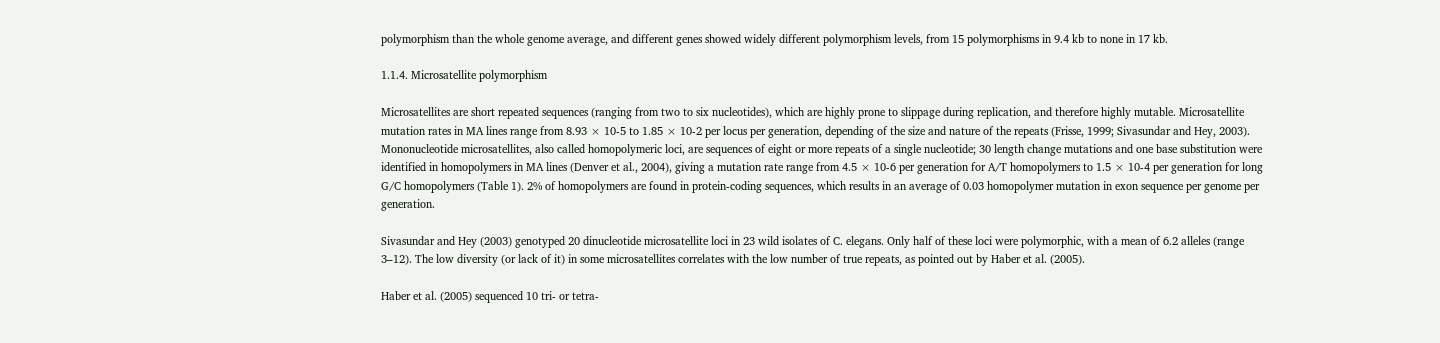polymorphism than the whole genome average, and different genes showed widely different polymorphism levels, from 15 polymorphisms in 9.4 kb to none in 17 kb.

1.1.4. Microsatellite polymorphism

Microsatellites are short repeated sequences (ranging from two to six nucleotides), which are highly prone to slippage during replication, and therefore highly mutable. Microsatellite mutation rates in MA lines range from 8.93 × 10-5 to 1.85 × 10-2 per locus per generation, depending of the size and nature of the repeats (Frisse, 1999; Sivasundar and Hey, 2003). Mononucleotide microsatellites, also called homopolymeric loci, are sequences of eight or more repeats of a single nucleotide; 30 length change mutations and one base substitution were identified in homopolymers in MA lines (Denver et al., 2004), giving a mutation rate range from 4.5 × 10-6 per generation for A/T homopolymers to 1.5 × 10-4 per generation for long G/C homopolymers (Table 1). 2% of homopolymers are found in protein-coding sequences, which results in an average of 0.03 homopolymer mutation in exon sequence per genome per generation.

Sivasundar and Hey (2003) genotyped 20 dinucleotide microsatellite loci in 23 wild isolates of C. elegans. Only half of these loci were polymorphic, with a mean of 6.2 alleles (range 3–12). The low diversity (or lack of it) in some microsatellites correlates with the low number of true repeats, as pointed out by Haber et al. (2005).

Haber et al. (2005) sequenced 10 tri- or tetra-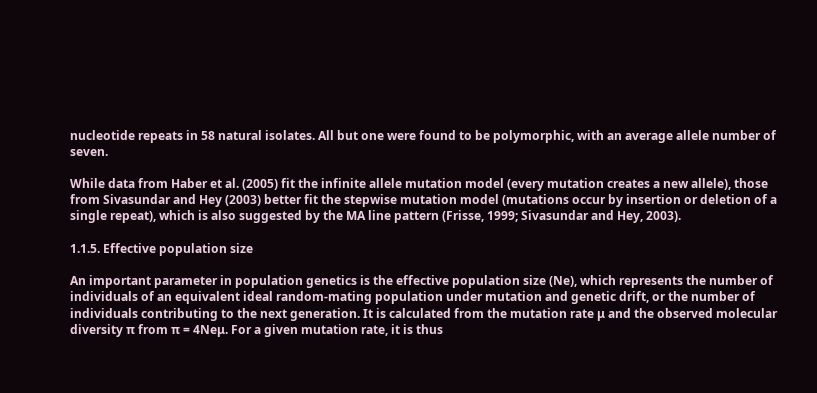nucleotide repeats in 58 natural isolates. All but one were found to be polymorphic, with an average allele number of seven.

While data from Haber et al. (2005) fit the infinite allele mutation model (every mutation creates a new allele), those from Sivasundar and Hey (2003) better fit the stepwise mutation model (mutations occur by insertion or deletion of a single repeat), which is also suggested by the MA line pattern (Frisse, 1999; Sivasundar and Hey, 2003).

1.1.5. Effective population size

An important parameter in population genetics is the effective population size (Ne), which represents the number of individuals of an equivalent ideal random-mating population under mutation and genetic drift, or the number of individuals contributing to the next generation. It is calculated from the mutation rate μ and the observed molecular diversity π from π = 4Neμ. For a given mutation rate, it is thus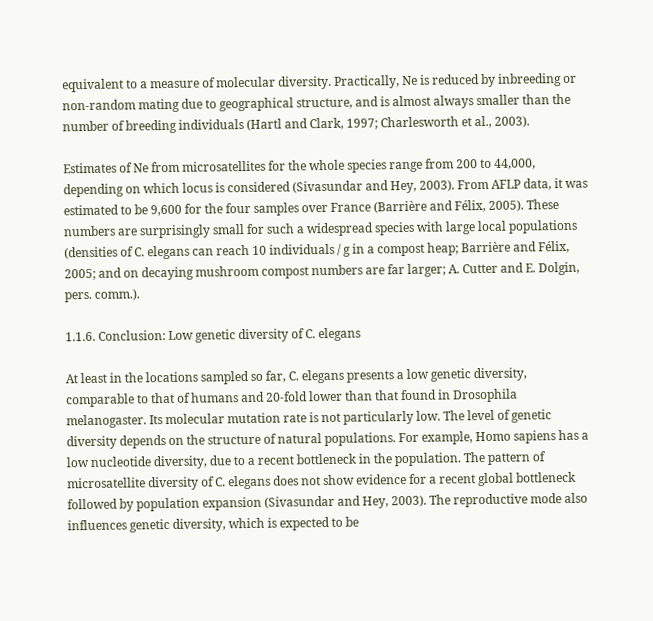equivalent to a measure of molecular diversity. Practically, Ne is reduced by inbreeding or non-random mating due to geographical structure, and is almost always smaller than the number of breeding individuals (Hartl and Clark, 1997; Charlesworth et al., 2003).

Estimates of Ne from microsatellites for the whole species range from 200 to 44,000, depending on which locus is considered (Sivasundar and Hey, 2003). From AFLP data, it was estimated to be 9,600 for the four samples over France (Barrière and Félix, 2005). These numbers are surprisingly small for such a widespread species with large local populations (densities of C. elegans can reach 10 individuals / g in a compost heap; Barrière and Félix, 2005; and on decaying mushroom compost numbers are far larger; A. Cutter and E. Dolgin, pers. comm.).

1.1.6. Conclusion: Low genetic diversity of C. elegans

At least in the locations sampled so far, C. elegans presents a low genetic diversity, comparable to that of humans and 20-fold lower than that found in Drosophila melanogaster. Its molecular mutation rate is not particularly low. The level of genetic diversity depends on the structure of natural populations. For example, Homo sapiens has a low nucleotide diversity, due to a recent bottleneck in the population. The pattern of microsatellite diversity of C. elegans does not show evidence for a recent global bottleneck followed by population expansion (Sivasundar and Hey, 2003). The reproductive mode also influences genetic diversity, which is expected to be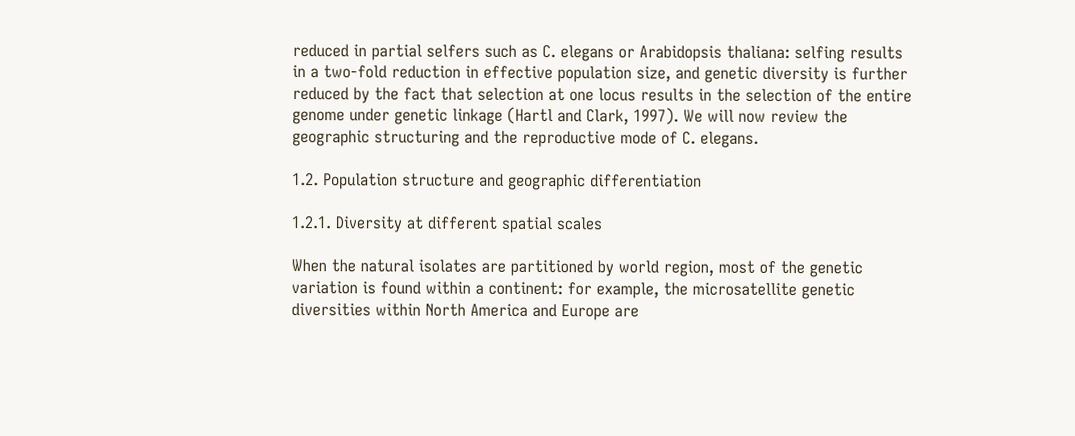reduced in partial selfers such as C. elegans or Arabidopsis thaliana: selfing results in a two-fold reduction in effective population size, and genetic diversity is further reduced by the fact that selection at one locus results in the selection of the entire genome under genetic linkage (Hartl and Clark, 1997). We will now review the geographic structuring and the reproductive mode of C. elegans.

1.2. Population structure and geographic differentiation

1.2.1. Diversity at different spatial scales

When the natural isolates are partitioned by world region, most of the genetic variation is found within a continent: for example, the microsatellite genetic diversities within North America and Europe are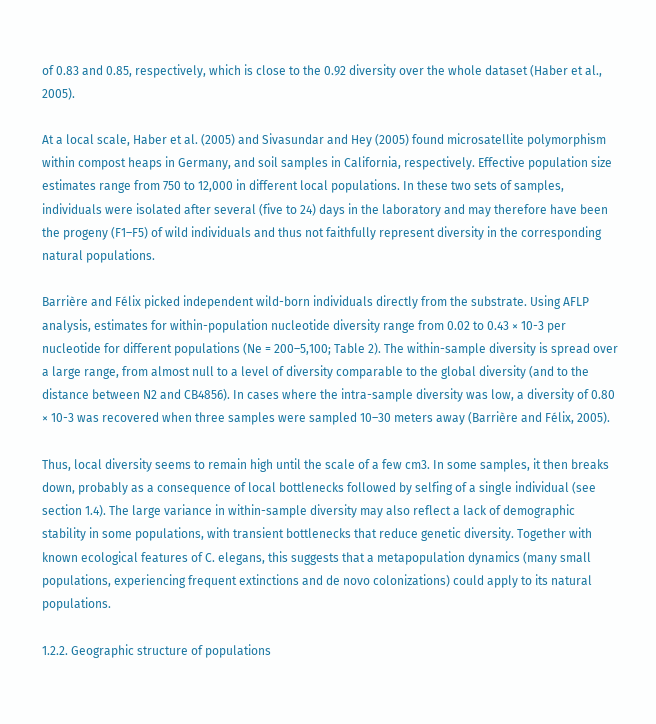of 0.83 and 0.85, respectively, which is close to the 0.92 diversity over the whole dataset (Haber et al., 2005).

At a local scale, Haber et al. (2005) and Sivasundar and Hey (2005) found microsatellite polymorphism within compost heaps in Germany, and soil samples in California, respectively. Effective population size estimates range from 750 to 12,000 in different local populations. In these two sets of samples, individuals were isolated after several (five to 24) days in the laboratory and may therefore have been the progeny (F1–F5) of wild individuals and thus not faithfully represent diversity in the corresponding natural populations.

Barrière and Félix picked independent wild-born individuals directly from the substrate. Using AFLP analysis, estimates for within-population nucleotide diversity range from 0.02 to 0.43 × 10-3 per nucleotide for different populations (Ne = 200–5,100; Table 2). The within-sample diversity is spread over a large range, from almost null to a level of diversity comparable to the global diversity (and to the distance between N2 and CB4856). In cases where the intra-sample diversity was low, a diversity of 0.80 × 10-3 was recovered when three samples were sampled 10–30 meters away (Barrière and Félix, 2005).

Thus, local diversity seems to remain high until the scale of a few cm3. In some samples, it then breaks down, probably as a consequence of local bottlenecks followed by selfing of a single individual (see section 1.4). The large variance in within-sample diversity may also reflect a lack of demographic stability in some populations, with transient bottlenecks that reduce genetic diversity. Together with known ecological features of C. elegans, this suggests that a metapopulation dynamics (many small populations, experiencing frequent extinctions and de novo colonizations) could apply to its natural populations.

1.2.2. Geographic structure of populations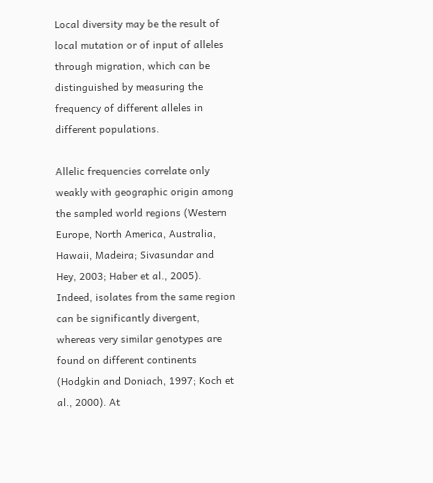Local diversity may be the result of local mutation or of input of alleles through migration, which can be distinguished by measuring the frequency of different alleles in different populations.

Allelic frequencies correlate only weakly with geographic origin among the sampled world regions (Western Europe, North America, Australia, Hawaii, Madeira; Sivasundar and Hey, 2003; Haber et al., 2005). Indeed, isolates from the same region can be significantly divergent, whereas very similar genotypes are found on different continents (Hodgkin and Doniach, 1997; Koch et al., 2000). At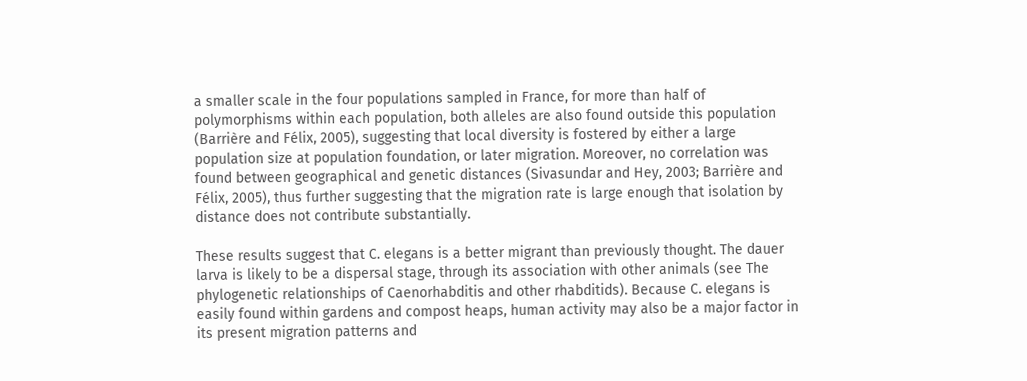a smaller scale in the four populations sampled in France, for more than half of polymorphisms within each population, both alleles are also found outside this population (Barrière and Félix, 2005), suggesting that local diversity is fostered by either a large population size at population foundation, or later migration. Moreover, no correlation was found between geographical and genetic distances (Sivasundar and Hey, 2003; Barrière and Félix, 2005), thus further suggesting that the migration rate is large enough that isolation by distance does not contribute substantially.

These results suggest that C. elegans is a better migrant than previously thought. The dauer larva is likely to be a dispersal stage, through its association with other animals (see The phylogenetic relationships of Caenorhabditis and other rhabditids). Because C. elegans is easily found within gardens and compost heaps, human activity may also be a major factor in its present migration patterns and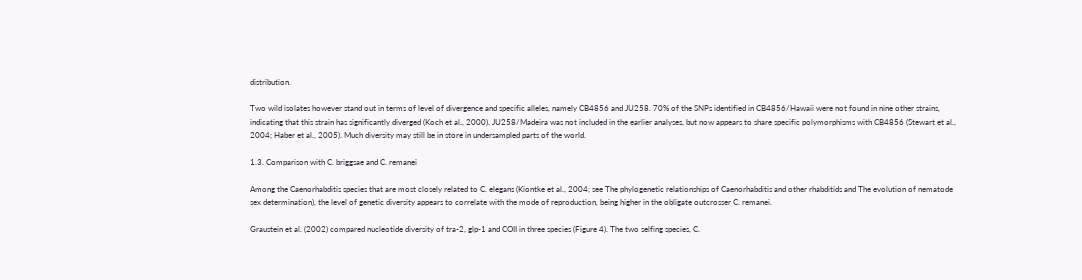distribution.

Two wild isolates however stand out in terms of level of divergence and specific alleles, namely CB4856 and JU258. 70% of the SNPs identified in CB4856/Hawaii were not found in nine other strains, indicating that this strain has significantly diverged (Koch et al., 2000). JU258/Madeira was not included in the earlier analyses, but now appears to share specific polymorphisms with CB4856 (Stewart et al., 2004; Haber et al., 2005). Much diversity may still be in store in undersampled parts of the world.

1.3. Comparison with C. briggsae and C. remanei

Among the Caenorhabditis species that are most closely related to C. elegans (Kiontke et al., 2004; see The phylogenetic relationships of Caenorhabditis and other rhabditids and The evolution of nematode sex determination), the level of genetic diversity appears to correlate with the mode of reproduction, being higher in the obligate outcrosser C. remanei.

Graustein et al. (2002) compared nucleotide diversity of tra-2, glp-1 and COII in three species (Figure 4). The two selfing species, C.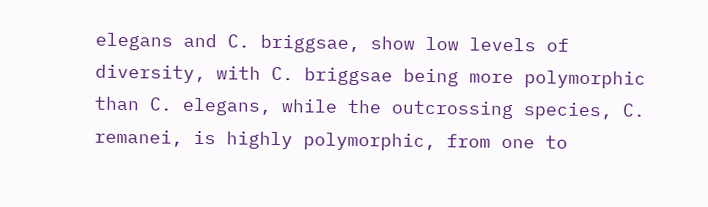elegans and C. briggsae, show low levels of diversity, with C. briggsae being more polymorphic than C. elegans, while the outcrossing species, C. remanei, is highly polymorphic, from one to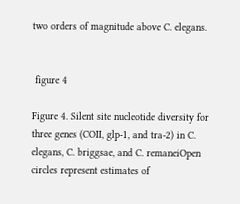two orders of magnitude above C. elegans.


 figure 4

Figure 4. Silent site nucleotide diversity for three genes (COII, glp-1, and tra-2) in C. elegans, C. briggsae, and C. remaneiOpen circles represent estimates of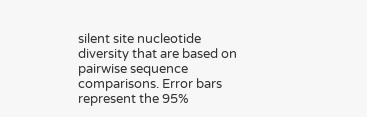silent site nucleotide diversity that are based on pairwise sequence comparisons. Error bars represent the 95%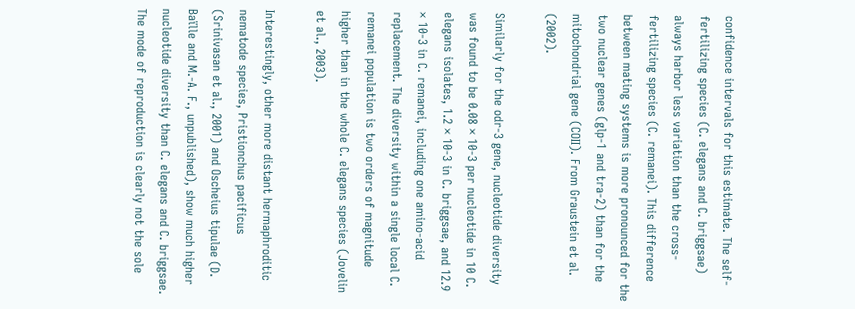confidence intervals for this estimate. The self-fertilizing species (C. elegans and C. briggsae) always harbor less variation than the cross-fertilizing species (C. remanei). This difference between mating systems is more pronounced for the two nuclear genes (glp-1 and tra-2) than for the mitochondrial gene (COII). From Graustein et al. (2002).

Similarly for the odr-3 gene, nucleotide diversity was found to be 0.08 × 10-3 per nucleotide in 10 C. elegans isolates, 1.2 × 10-3 in C. briggsae, and 12.9 × 10-3 in C. remanei, including one amino-acid replacement. The diversity within a single local C. remanei population is two orders of magnitude higher than in the whole C. elegans species (Jovelin et al., 2003).

Interestingly, other more distant hermaphroditic nematode species, Pristionchus pacificus (Srinivasan et al., 2001) and Oscheius tipulae (D. Baïlle and M.-A. F., unpublished), show much higher nucleotide diversity than C. elegans and C. briggsae. The mode of reproduction is clearly not the sole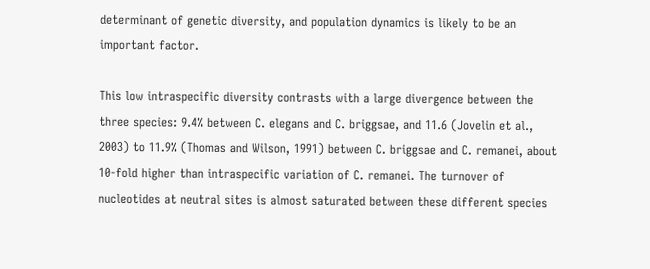determinant of genetic diversity, and population dynamics is likely to be an important factor.

This low intraspecific diversity contrasts with a large divergence between the three species: 9.4% between C. elegans and C. briggsae, and 11.6 (Jovelin et al., 2003) to 11.9% (Thomas and Wilson, 1991) between C. briggsae and C. remanei, about 10-fold higher than intraspecific variation of C. remanei. The turnover of nucleotides at neutral sites is almost saturated between these different species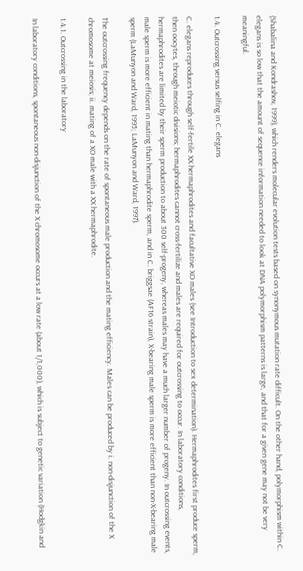(Shabalina and Kondrashov, 1999), which renders molecular evolution tests based on synonymous mutation rate difficult. On the other hand, polymorphism within C. elegans is so low that the amount of sequence information needed to look at DNA polymorphism patterns is large, and that for a given gene may not be very meaningful.

1.4. Outcrossing versus selfing in C. elegans

C. elegans reproduces through self-fertile XX hermaphrodites and facultative XO males (see Introduction to sex determination). Hermaphrodites first produce sperm, then oocytes, through meiotic divisions; hermaphrodites cannot cross-fertilize and males are required for outcrossing to occur. In laboratory conditions, hermaphrodites are limited by their sperm production to about 300 self-progeny, whereas males may have a much larger number of progeny. In outcrossing events, male sperm is more efficient in mating than hermaphrodite sperm, and in C. briggsae (AF16 strain), X-bearing male sperm is more efficient than non-X-bearing male sperm (LaMunyon and Ward, 1995; LaMunyon and Ward, 1997).

The outcrossing frequency depends on the rate of spontaneous male production and the mating efficiency. Males can be produced by i. non-disjunction of the X chromosome at meiosis; ii. mating of a XO male with a XX hermaphrodite.

1.4.1. Outcrossing in the laboratory

In laboratory conditions, spontaneous non-disjunction of the X chromosome occurs at a low rate (about 1/1,000), which is subject to genetic variation (Hodgkin and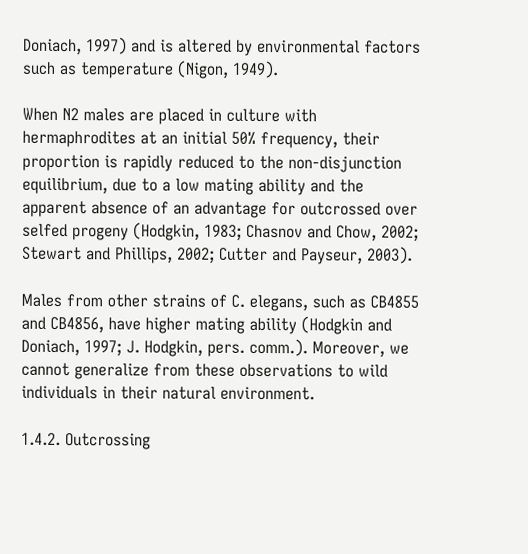Doniach, 1997) and is altered by environmental factors such as temperature (Nigon, 1949).

When N2 males are placed in culture with hermaphrodites at an initial 50% frequency, their proportion is rapidly reduced to the non-disjunction equilibrium, due to a low mating ability and the apparent absence of an advantage for outcrossed over selfed progeny (Hodgkin, 1983; Chasnov and Chow, 2002; Stewart and Phillips, 2002; Cutter and Payseur, 2003).

Males from other strains of C. elegans, such as CB4855 and CB4856, have higher mating ability (Hodgkin and Doniach, 1997; J. Hodgkin, pers. comm.). Moreover, we cannot generalize from these observations to wild individuals in their natural environment.

1.4.2. Outcrossing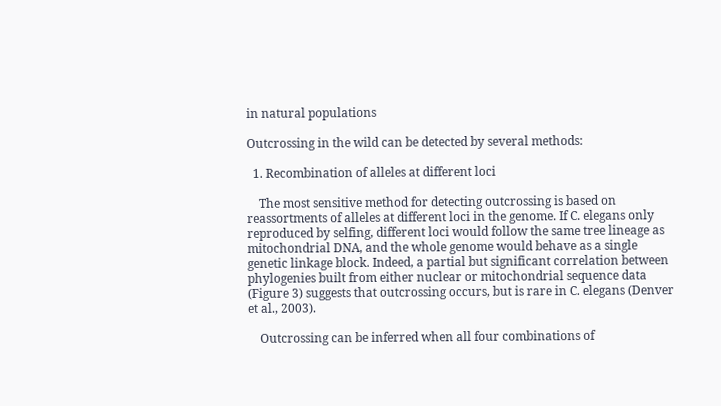in natural populations

Outcrossing in the wild can be detected by several methods:

  1. Recombination of alleles at different loci

    The most sensitive method for detecting outcrossing is based on reassortments of alleles at different loci in the genome. If C. elegans only reproduced by selfing, different loci would follow the same tree lineage as mitochondrial DNA, and the whole genome would behave as a single genetic linkage block. Indeed, a partial but significant correlation between phylogenies built from either nuclear or mitochondrial sequence data (Figure 3) suggests that outcrossing occurs, but is rare in C. elegans (Denver et al., 2003).

    Outcrossing can be inferred when all four combinations of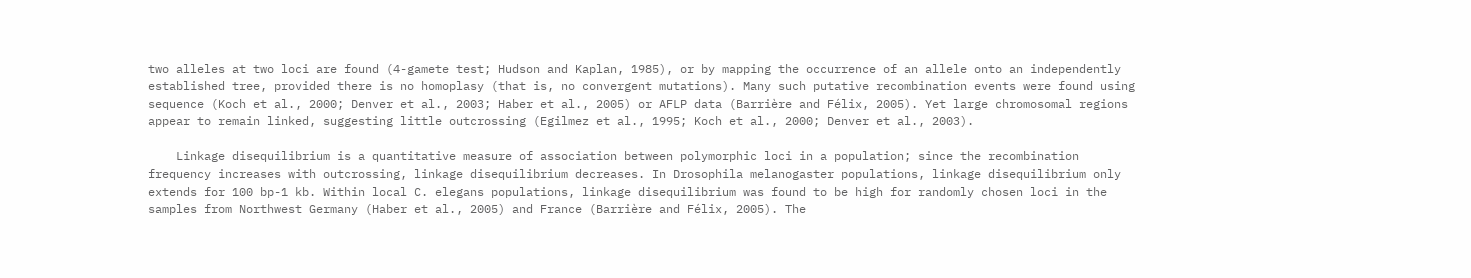two alleles at two loci are found (4-gamete test; Hudson and Kaplan, 1985), or by mapping the occurrence of an allele onto an independently established tree, provided there is no homoplasy (that is, no convergent mutations). Many such putative recombination events were found using sequence (Koch et al., 2000; Denver et al., 2003; Haber et al., 2005) or AFLP data (Barrière and Félix, 2005). Yet large chromosomal regions appear to remain linked, suggesting little outcrossing (Egilmez et al., 1995; Koch et al., 2000; Denver et al., 2003).

    Linkage disequilibrium is a quantitative measure of association between polymorphic loci in a population; since the recombination frequency increases with outcrossing, linkage disequilibrium decreases. In Drosophila melanogaster populations, linkage disequilibrium only extends for 100 bp-1 kb. Within local C. elegans populations, linkage disequilibrium was found to be high for randomly chosen loci in the samples from Northwest Germany (Haber et al., 2005) and France (Barrière and Félix, 2005). The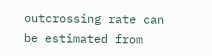outcrossing rate can be estimated from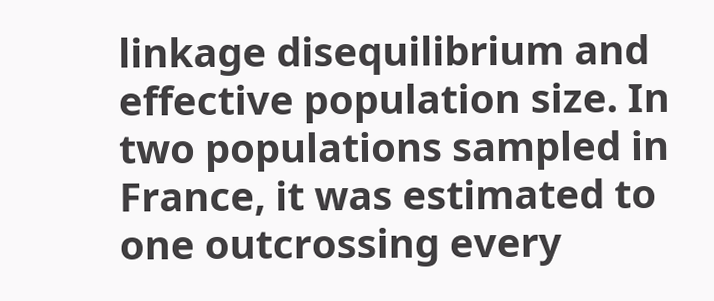linkage disequilibrium and effective population size. In two populations sampled in France, it was estimated to one outcrossing every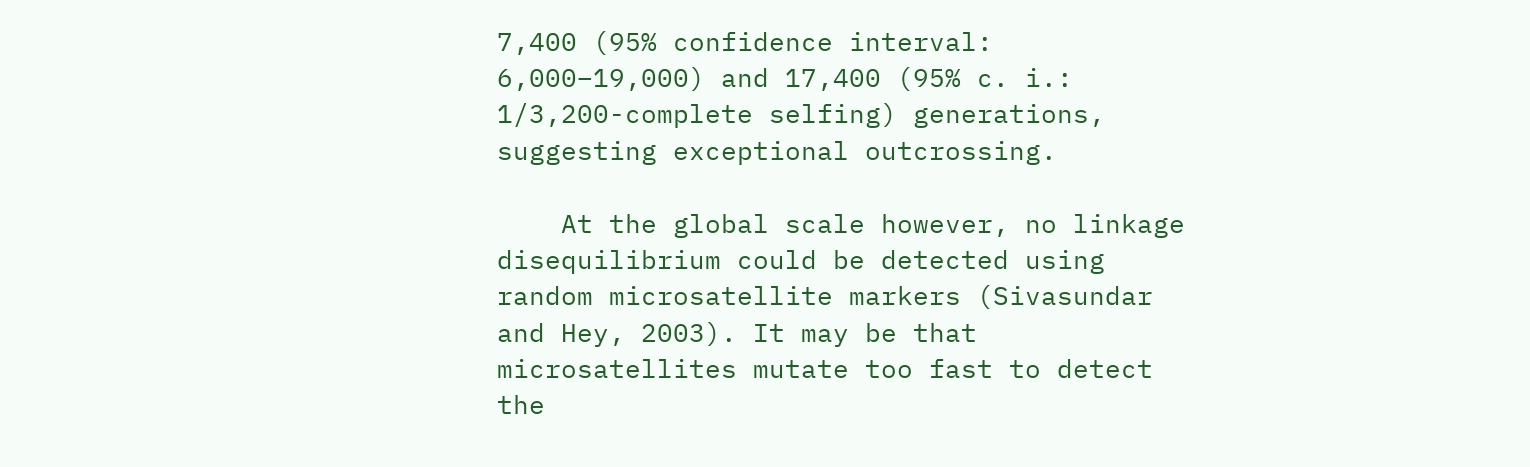7,400 (95% confidence interval: 6,000–19,000) and 17,400 (95% c. i.: 1/3,200-complete selfing) generations, suggesting exceptional outcrossing.

    At the global scale however, no linkage disequilibrium could be detected using random microsatellite markers (Sivasundar and Hey, 2003). It may be that microsatellites mutate too fast to detect the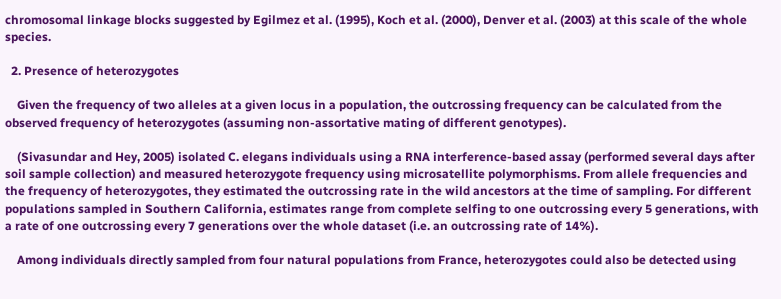chromosomal linkage blocks suggested by Egilmez et al. (1995), Koch et al. (2000), Denver et al. (2003) at this scale of the whole species.

  2. Presence of heterozygotes

    Given the frequency of two alleles at a given locus in a population, the outcrossing frequency can be calculated from the observed frequency of heterozygotes (assuming non-assortative mating of different genotypes).

    (Sivasundar and Hey, 2005) isolated C. elegans individuals using a RNA interference-based assay (performed several days after soil sample collection) and measured heterozygote frequency using microsatellite polymorphisms. From allele frequencies and the frequency of heterozygotes, they estimated the outcrossing rate in the wild ancestors at the time of sampling. For different populations sampled in Southern California, estimates range from complete selfing to one outcrossing every 5 generations, with a rate of one outcrossing every 7 generations over the whole dataset (i.e. an outcrossing rate of 14%).

    Among individuals directly sampled from four natural populations from France, heterozygotes could also be detected using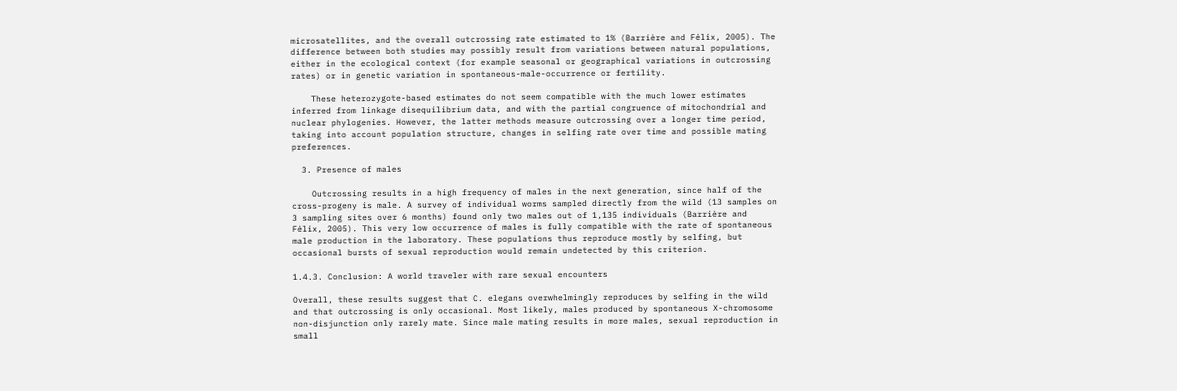microsatellites, and the overall outcrossing rate estimated to 1% (Barrière and Félix, 2005). The difference between both studies may possibly result from variations between natural populations, either in the ecological context (for example seasonal or geographical variations in outcrossing rates) or in genetic variation in spontaneous-male-occurrence or fertility.

    These heterozygote-based estimates do not seem compatible with the much lower estimates inferred from linkage disequilibrium data, and with the partial congruence of mitochondrial and nuclear phylogenies. However, the latter methods measure outcrossing over a longer time period, taking into account population structure, changes in selfing rate over time and possible mating preferences.

  3. Presence of males

    Outcrossing results in a high frequency of males in the next generation, since half of the cross-progeny is male. A survey of individual worms sampled directly from the wild (13 samples on 3 sampling sites over 6 months) found only two males out of 1,135 individuals (Barrière and Félix, 2005). This very low occurrence of males is fully compatible with the rate of spontaneous male production in the laboratory. These populations thus reproduce mostly by selfing, but occasional bursts of sexual reproduction would remain undetected by this criterion.

1.4.3. Conclusion: A world traveler with rare sexual encounters

Overall, these results suggest that C. elegans overwhelmingly reproduces by selfing in the wild and that outcrossing is only occasional. Most likely, males produced by spontaneous X-chromosome non-disjunction only rarely mate. Since male mating results in more males, sexual reproduction in small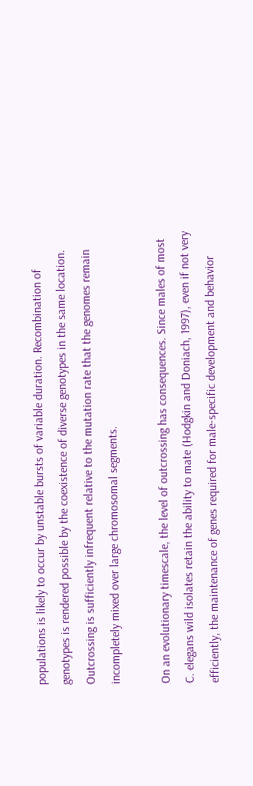populations is likely to occur by unstable bursts of variable duration. Recombination of genotypes is rendered possible by the coexistence of diverse genotypes in the same location. Outcrossing is sufficiently infrequent relative to the mutation rate that the genomes remain incompletely mixed over large chromosomal segments.

On an evolutionary timescale, the level of outcrossing has consequences. Since males of most C. elegans wild isolates retain the ability to mate (Hodgkin and Doniach, 1997), even if not very efficiently, the maintenance of genes required for male-specific development and behavior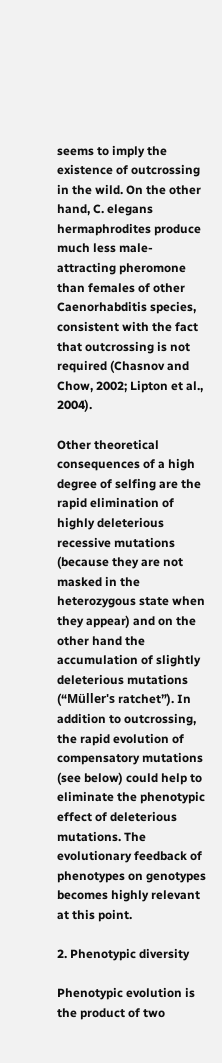seems to imply the existence of outcrossing in the wild. On the other hand, C. elegans hermaphrodites produce much less male-attracting pheromone than females of other Caenorhabditis species, consistent with the fact that outcrossing is not required (Chasnov and Chow, 2002; Lipton et al., 2004).

Other theoretical consequences of a high degree of selfing are the rapid elimination of highly deleterious recessive mutations (because they are not masked in the heterozygous state when they appear) and on the other hand the accumulation of slightly deleterious mutations (“Müller's ratchet”). In addition to outcrossing, the rapid evolution of compensatory mutations (see below) could help to eliminate the phenotypic effect of deleterious mutations. The evolutionary feedback of phenotypes on genotypes becomes highly relevant at this point.

2. Phenotypic diversity

Phenotypic evolution is the product of two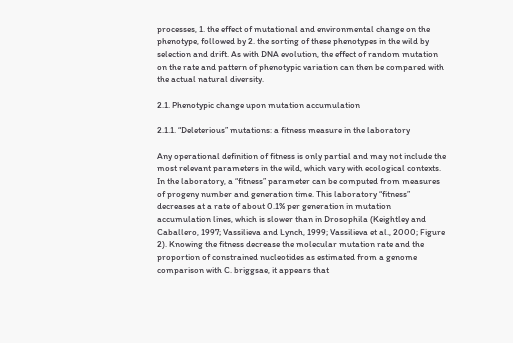processes, 1. the effect of mutational and environmental change on the phenotype, followed by 2. the sorting of these phenotypes in the wild by selection and drift. As with DNA evolution, the effect of random mutation on the rate and pattern of phenotypic variation can then be compared with the actual natural diversity.

2.1. Phenotypic change upon mutation accumulation

2.1.1. “Deleterious” mutations: a fitness measure in the laboratory

Any operational definition of fitness is only partial and may not include the most relevant parameters in the wild, which vary with ecological contexts. In the laboratory, a “fitness” parameter can be computed from measures of progeny number and generation time. This laboratory “fitness” decreases at a rate of about 0.1% per generation in mutation accumulation lines, which is slower than in Drosophila (Keightley and Caballero, 1997; Vassilieva and Lynch, 1999; Vassilieva et al., 2000; Figure 2). Knowing the fitness decrease the molecular mutation rate and the proportion of constrained nucleotides as estimated from a genome comparison with C. briggsae, it appears that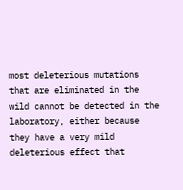most deleterious mutations that are eliminated in the wild cannot be detected in the laboratory, either because they have a very mild deleterious effect that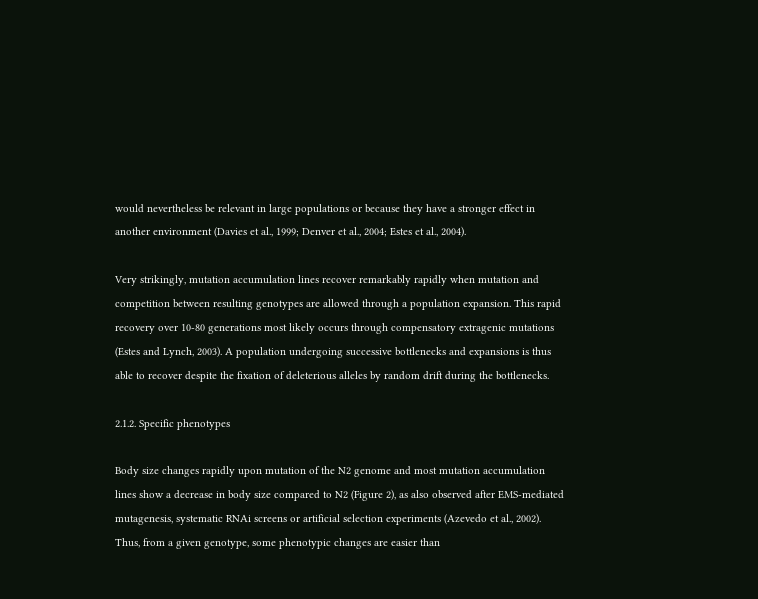would nevertheless be relevant in large populations or because they have a stronger effect in another environment (Davies et al., 1999; Denver et al., 2004; Estes et al., 2004).

Very strikingly, mutation accumulation lines recover remarkably rapidly when mutation and competition between resulting genotypes are allowed through a population expansion. This rapid recovery over 10-80 generations most likely occurs through compensatory extragenic mutations (Estes and Lynch, 2003). A population undergoing successive bottlenecks and expansions is thus able to recover despite the fixation of deleterious alleles by random drift during the bottlenecks.

2.1.2. Specific phenotypes

Body size changes rapidly upon mutation of the N2 genome and most mutation accumulation lines show a decrease in body size compared to N2 (Figure 2), as also observed after EMS-mediated mutagenesis, systematic RNAi screens or artificial selection experiments (Azevedo et al., 2002). Thus, from a given genotype, some phenotypic changes are easier than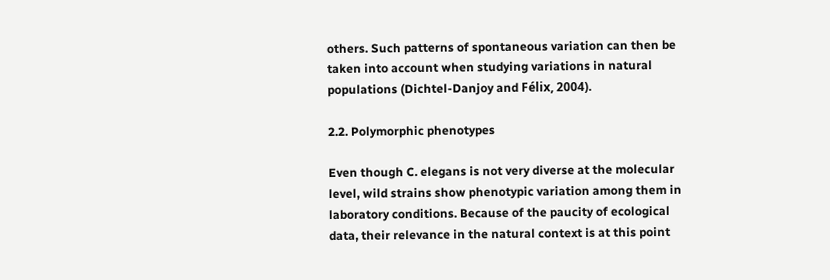others. Such patterns of spontaneous variation can then be taken into account when studying variations in natural populations (Dichtel-Danjoy and Félix, 2004).

2.2. Polymorphic phenotypes

Even though C. elegans is not very diverse at the molecular level, wild strains show phenotypic variation among them in laboratory conditions. Because of the paucity of ecological data, their relevance in the natural context is at this point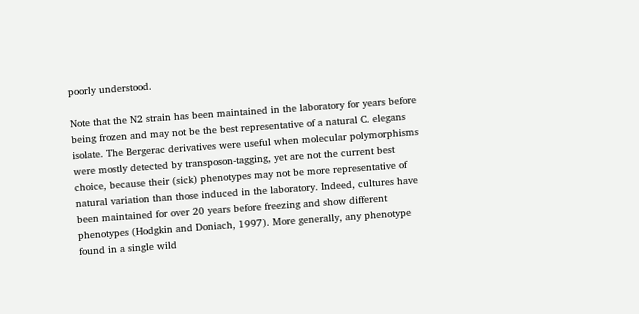poorly understood.

Note that the N2 strain has been maintained in the laboratory for years before being frozen and may not be the best representative of a natural C. elegans isolate. The Bergerac derivatives were useful when molecular polymorphisms were mostly detected by transposon-tagging, yet are not the current best choice, because their (sick) phenotypes may not be more representative of natural variation than those induced in the laboratory. Indeed, cultures have been maintained for over 20 years before freezing and show different phenotypes (Hodgkin and Doniach, 1997). More generally, any phenotype found in a single wild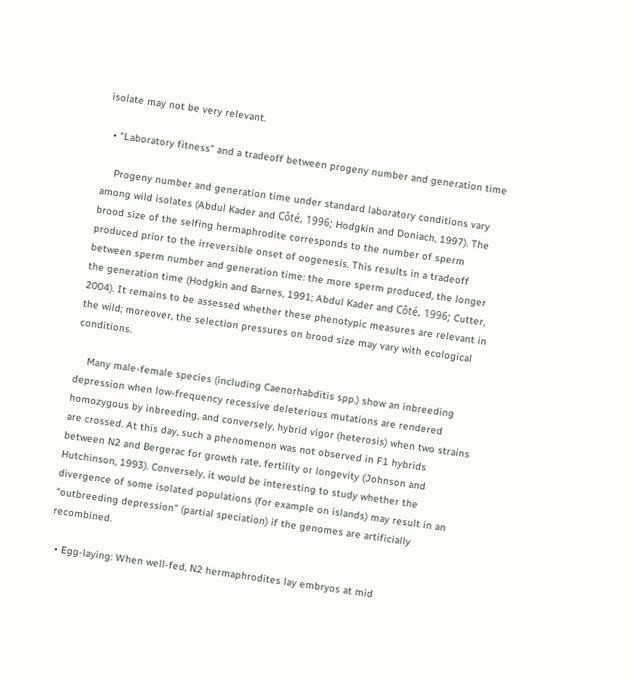isolate may not be very relevant.

  • “Laboratory fitness” and a tradeoff between progeny number and generation time

    Progeny number and generation time under standard laboratory conditions vary among wild isolates (Abdul Kader and Côté, 1996; Hodgkin and Doniach, 1997). The brood size of the selfing hermaphrodite corresponds to the number of sperm produced prior to the irreversible onset of oogenesis. This results in a tradeoff between sperm number and generation time: the more sperm produced, the longer the generation time (Hodgkin and Barnes, 1991; Abdul Kader and Côté, 1996; Cutter, 2004). It remains to be assessed whether these phenotypic measures are relevant in the wild; moreover, the selection pressures on brood size may vary with ecological conditions.

    Many male-female species (including Caenorhabditis spp.) show an inbreeding depression when low-frequency recessive deleterious mutations are rendered homozygous by inbreeding, and conversely, hybrid vigor (heterosis) when two strains are crossed. At this day, such a phenomenon was not observed in F1 hybrids between N2 and Bergerac for growth rate, fertility or longevity (Johnson and Hutchinson, 1993). Conversely, it would be interesting to study whether the divergence of some isolated populations (for example on islands) may result in an “outbreeding depression” (partial speciation) if the genomes are artificially recombined.

  • Egg-laying: When well-fed, N2 hermaphrodites lay embryos at mid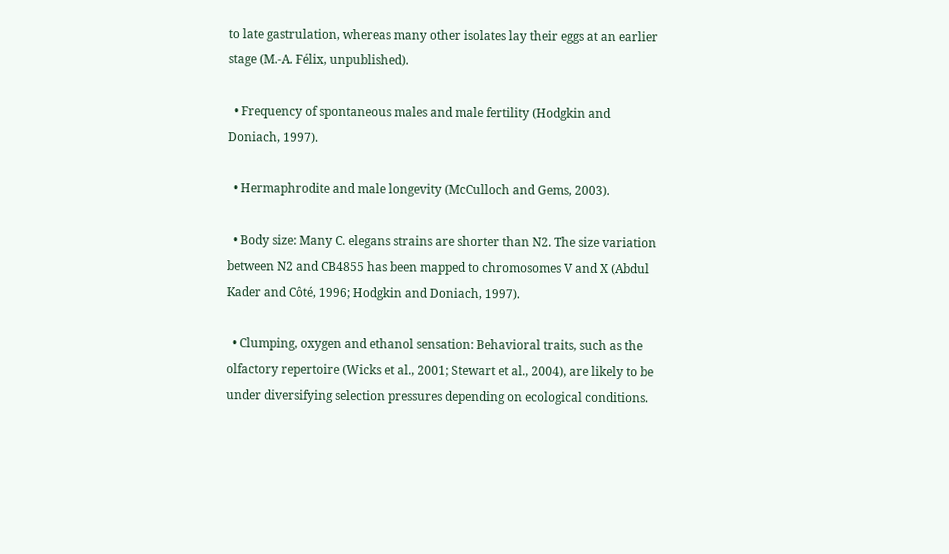to late gastrulation, whereas many other isolates lay their eggs at an earlier stage (M.-A. Félix, unpublished).

  • Frequency of spontaneous males and male fertility (Hodgkin and Doniach, 1997).

  • Hermaphrodite and male longevity (McCulloch and Gems, 2003).

  • Body size: Many C. elegans strains are shorter than N2. The size variation between N2 and CB4855 has been mapped to chromosomes V and X (Abdul Kader and Côté, 1996; Hodgkin and Doniach, 1997).

  • Clumping, oxygen and ethanol sensation: Behavioral traits, such as the olfactory repertoire (Wicks et al., 2001; Stewart et al., 2004), are likely to be under diversifying selection pressures depending on ecological conditions.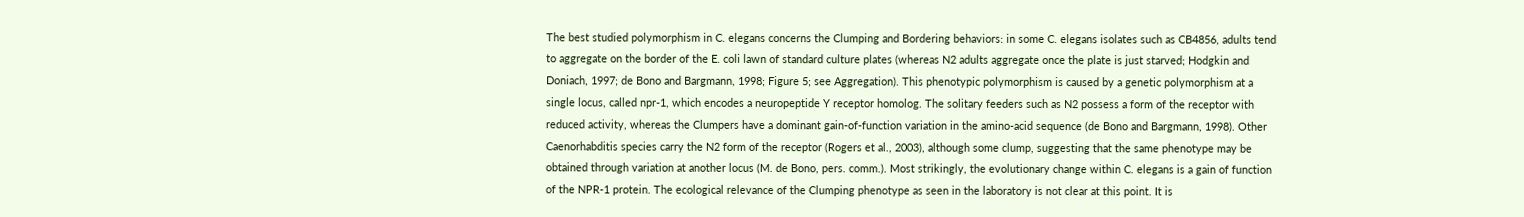The best studied polymorphism in C. elegans concerns the Clumping and Bordering behaviors: in some C. elegans isolates such as CB4856, adults tend to aggregate on the border of the E. coli lawn of standard culture plates (whereas N2 adults aggregate once the plate is just starved; Hodgkin and Doniach, 1997; de Bono and Bargmann, 1998; Figure 5; see Aggregation). This phenotypic polymorphism is caused by a genetic polymorphism at a single locus, called npr-1, which encodes a neuropeptide Y receptor homolog. The solitary feeders such as N2 possess a form of the receptor with reduced activity, whereas the Clumpers have a dominant gain-of-function variation in the amino-acid sequence (de Bono and Bargmann, 1998). Other Caenorhabditis species carry the N2 form of the receptor (Rogers et al., 2003), although some clump, suggesting that the same phenotype may be obtained through variation at another locus (M. de Bono, pers. comm.). Most strikingly, the evolutionary change within C. elegans is a gain of function of the NPR-1 protein. The ecological relevance of the Clumping phenotype as seen in the laboratory is not clear at this point. It is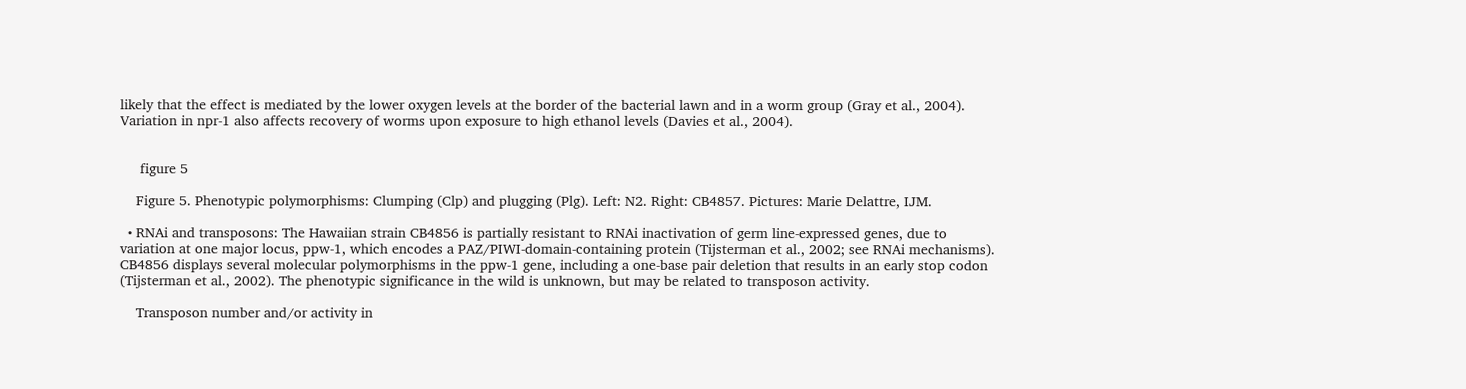likely that the effect is mediated by the lower oxygen levels at the border of the bacterial lawn and in a worm group (Gray et al., 2004). Variation in npr-1 also affects recovery of worms upon exposure to high ethanol levels (Davies et al., 2004).


     figure 5

    Figure 5. Phenotypic polymorphisms: Clumping (Clp) and plugging (Plg). Left: N2. Right: CB4857. Pictures: Marie Delattre, IJM.

  • RNAi and transposons: The Hawaiian strain CB4856 is partially resistant to RNAi inactivation of germ line-expressed genes, due to variation at one major locus, ppw-1, which encodes a PAZ/PIWI-domain-containing protein (Tijsterman et al., 2002; see RNAi mechanisms). CB4856 displays several molecular polymorphisms in the ppw-1 gene, including a one-base pair deletion that results in an early stop codon (Tijsterman et al., 2002). The phenotypic significance in the wild is unknown, but may be related to transposon activity.

    Transposon number and/or activity in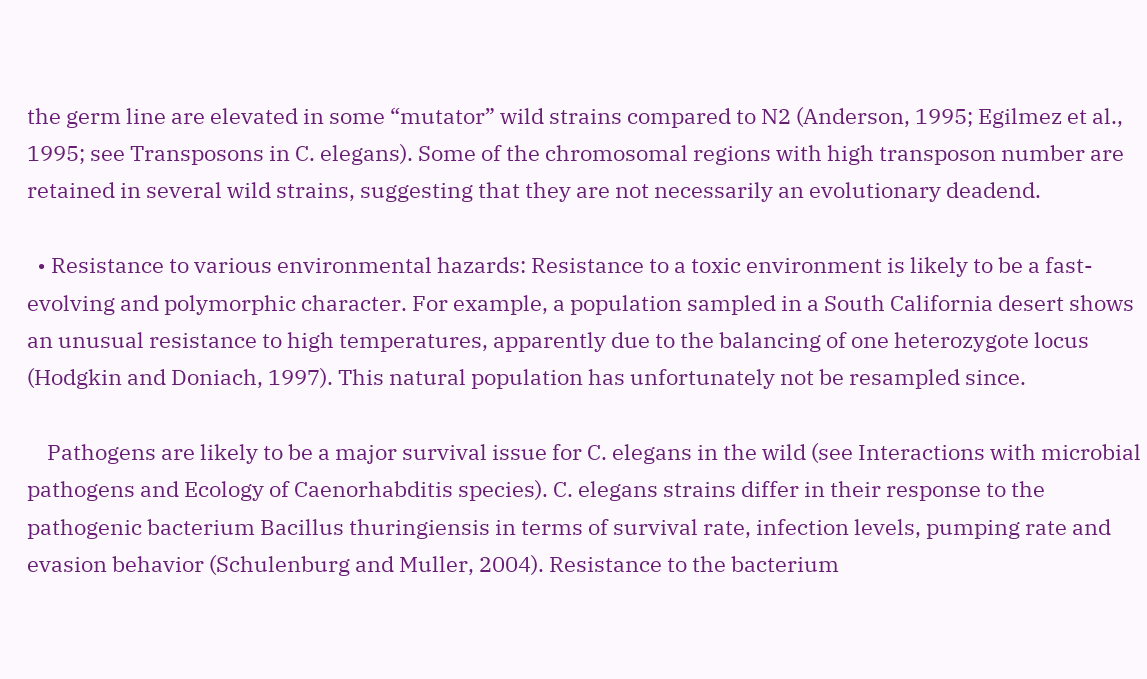the germ line are elevated in some “mutator” wild strains compared to N2 (Anderson, 1995; Egilmez et al., 1995; see Transposons in C. elegans). Some of the chromosomal regions with high transposon number are retained in several wild strains, suggesting that they are not necessarily an evolutionary deadend.

  • Resistance to various environmental hazards: Resistance to a toxic environment is likely to be a fast-evolving and polymorphic character. For example, a population sampled in a South California desert shows an unusual resistance to high temperatures, apparently due to the balancing of one heterozygote locus (Hodgkin and Doniach, 1997). This natural population has unfortunately not be resampled since.

    Pathogens are likely to be a major survival issue for C. elegans in the wild (see Interactions with microbial pathogens and Ecology of Caenorhabditis species). C. elegans strains differ in their response to the pathogenic bacterium Bacillus thuringiensis in terms of survival rate, infection levels, pumping rate and evasion behavior (Schulenburg and Muller, 2004). Resistance to the bacterium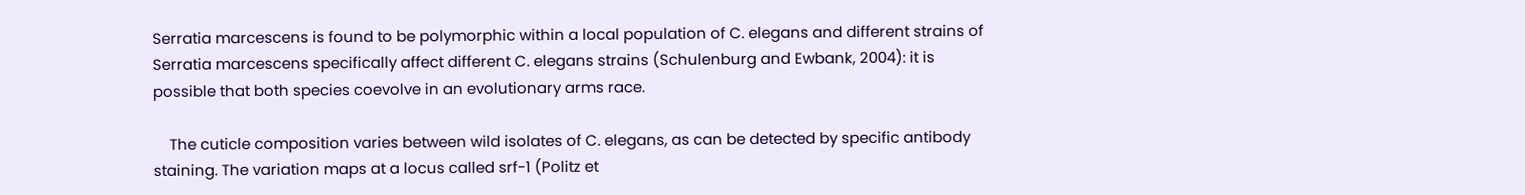Serratia marcescens is found to be polymorphic within a local population of C. elegans and different strains of Serratia marcescens specifically affect different C. elegans strains (Schulenburg and Ewbank, 2004): it is possible that both species coevolve in an evolutionary arms race.

    The cuticle composition varies between wild isolates of C. elegans, as can be detected by specific antibody staining. The variation maps at a locus called srf-1 (Politz et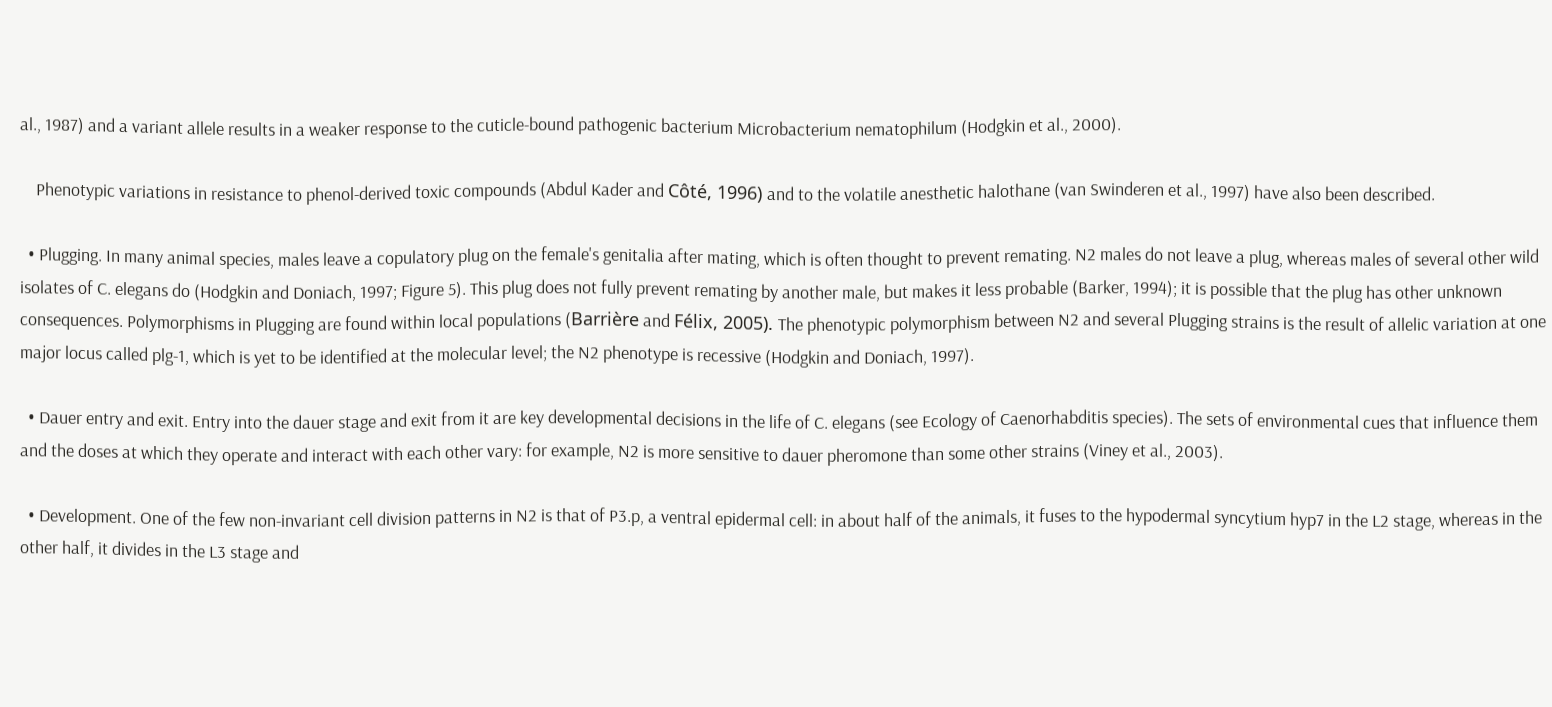al., 1987) and a variant allele results in a weaker response to the cuticle-bound pathogenic bacterium Microbacterium nematophilum (Hodgkin et al., 2000).

    Phenotypic variations in resistance to phenol-derived toxic compounds (Abdul Kader and Côté, 1996) and to the volatile anesthetic halothane (van Swinderen et al., 1997) have also been described.

  • Plugging. In many animal species, males leave a copulatory plug on the female's genitalia after mating, which is often thought to prevent remating. N2 males do not leave a plug, whereas males of several other wild isolates of C. elegans do (Hodgkin and Doniach, 1997; Figure 5). This plug does not fully prevent remating by another male, but makes it less probable (Barker, 1994); it is possible that the plug has other unknown consequences. Polymorphisms in Plugging are found within local populations (Barrière and Félix, 2005). The phenotypic polymorphism between N2 and several Plugging strains is the result of allelic variation at one major locus called plg-1, which is yet to be identified at the molecular level; the N2 phenotype is recessive (Hodgkin and Doniach, 1997).

  • Dauer entry and exit. Entry into the dauer stage and exit from it are key developmental decisions in the life of C. elegans (see Ecology of Caenorhabditis species). The sets of environmental cues that influence them and the doses at which they operate and interact with each other vary: for example, N2 is more sensitive to dauer pheromone than some other strains (Viney et al., 2003).

  • Development. One of the few non-invariant cell division patterns in N2 is that of P3.p, a ventral epidermal cell: in about half of the animals, it fuses to the hypodermal syncytium hyp7 in the L2 stage, whereas in the other half, it divides in the L3 stage and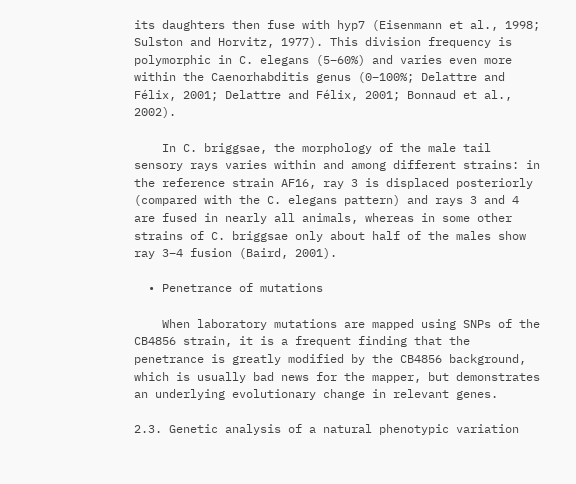its daughters then fuse with hyp7 (Eisenmann et al., 1998; Sulston and Horvitz, 1977). This division frequency is polymorphic in C. elegans (5–60%) and varies even more within the Caenorhabditis genus (0–100%; Delattre and Félix, 2001; Delattre and Félix, 2001; Bonnaud et al., 2002).

    In C. briggsae, the morphology of the male tail sensory rays varies within and among different strains: in the reference strain AF16, ray 3 is displaced posteriorly (compared with the C. elegans pattern) and rays 3 and 4 are fused in nearly all animals, whereas in some other strains of C. briggsae only about half of the males show ray 3–4 fusion (Baird, 2001).

  • Penetrance of mutations

    When laboratory mutations are mapped using SNPs of the CB4856 strain, it is a frequent finding that the penetrance is greatly modified by the CB4856 background, which is usually bad news for the mapper, but demonstrates an underlying evolutionary change in relevant genes.

2.3. Genetic analysis of a natural phenotypic variation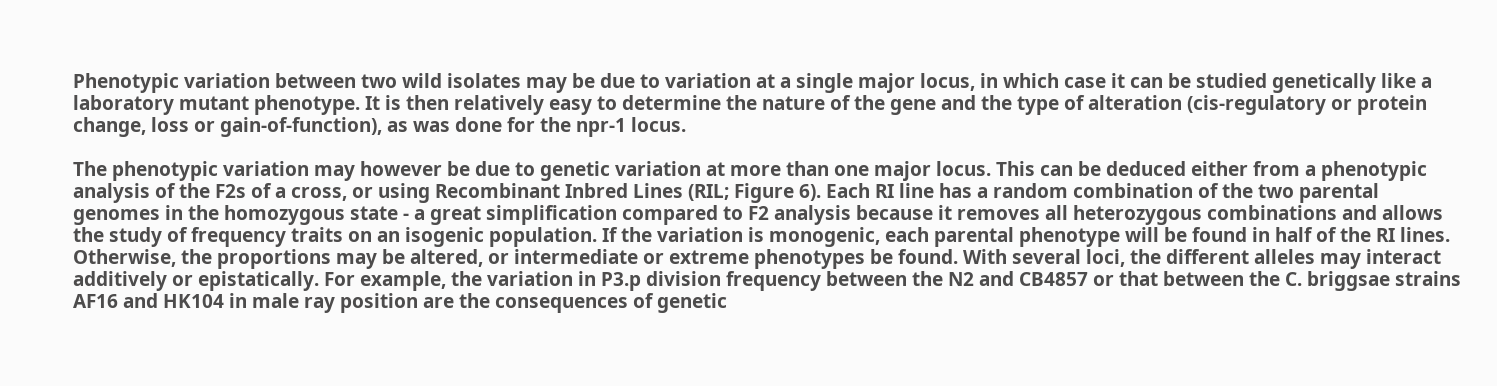Phenotypic variation between two wild isolates may be due to variation at a single major locus, in which case it can be studied genetically like a laboratory mutant phenotype. It is then relatively easy to determine the nature of the gene and the type of alteration (cis-regulatory or protein change, loss or gain-of-function), as was done for the npr-1 locus.

The phenotypic variation may however be due to genetic variation at more than one major locus. This can be deduced either from a phenotypic analysis of the F2s of a cross, or using Recombinant Inbred Lines (RIL; Figure 6). Each RI line has a random combination of the two parental genomes in the homozygous state - a great simplification compared to F2 analysis because it removes all heterozygous combinations and allows the study of frequency traits on an isogenic population. If the variation is monogenic, each parental phenotype will be found in half of the RI lines. Otherwise, the proportions may be altered, or intermediate or extreme phenotypes be found. With several loci, the different alleles may interact additively or epistatically. For example, the variation in P3.p division frequency between the N2 and CB4857 or that between the C. briggsae strains AF16 and HK104 in male ray position are the consequences of genetic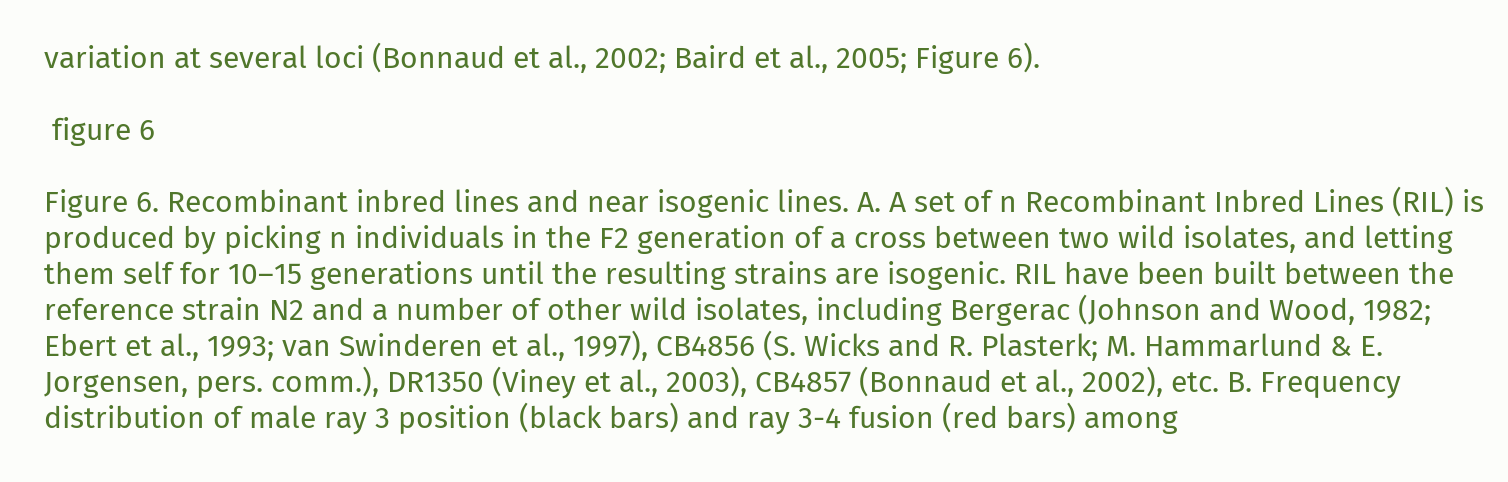variation at several loci (Bonnaud et al., 2002; Baird et al., 2005; Figure 6).

 figure 6

Figure 6. Recombinant inbred lines and near isogenic lines. A. A set of n Recombinant Inbred Lines (RIL) is produced by picking n individuals in the F2 generation of a cross between two wild isolates, and letting them self for 10–15 generations until the resulting strains are isogenic. RIL have been built between the reference strain N2 and a number of other wild isolates, including Bergerac (Johnson and Wood, 1982; Ebert et al., 1993; van Swinderen et al., 1997), CB4856 (S. Wicks and R. Plasterk; M. Hammarlund & E. Jorgensen, pers. comm.), DR1350 (Viney et al., 2003), CB4857 (Bonnaud et al., 2002), etc. B. Frequency distribution of male ray 3 position (black bars) and ray 3-4 fusion (red bars) among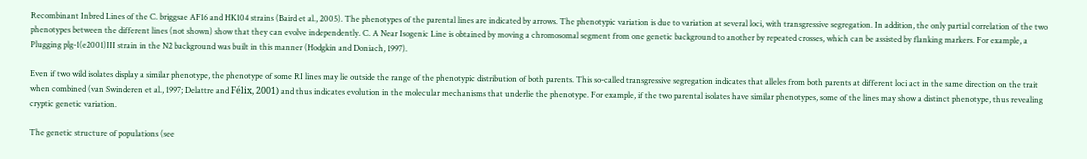Recombinant Inbred Lines of the C. briggsae AF16 and HK104 strains (Baird et al., 2005). The phenotypes of the parental lines are indicated by arrows. The phenotypic variation is due to variation at several loci, with transgressive segregation. In addition, the only partial correlation of the two phenotypes between the different lines (not shown) show that they can evolve independently. C. A Near Isogenic Line is obtained by moving a chromosomal segment from one genetic background to another by repeated crosses, which can be assisted by flanking markers. For example, a Plugging plg-1(e2001)III strain in the N2 background was built in this manner (Hodgkin and Doniach, 1997).

Even if two wild isolates display a similar phenotype, the phenotype of some RI lines may lie outside the range of the phenotypic distribution of both parents. This so-called transgressive segregation indicates that alleles from both parents at different loci act in the same direction on the trait when combined (van Swinderen et al., 1997; Delattre and Félix, 2001) and thus indicates evolution in the molecular mechanisms that underlie the phenotype. For example, if the two parental isolates have similar phenotypes, some of the lines may show a distinct phenotype, thus revealing cryptic genetic variation.

The genetic structure of populations (see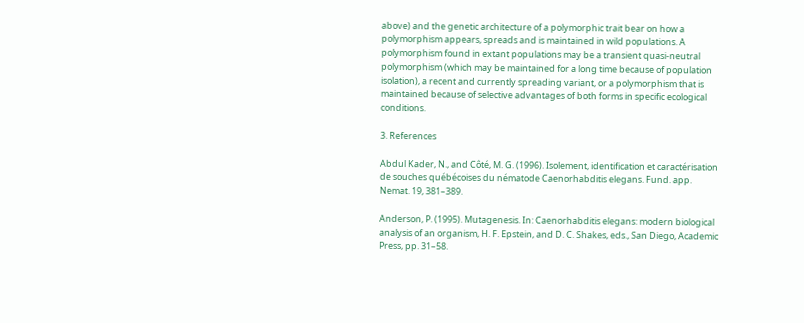above) and the genetic architecture of a polymorphic trait bear on how a polymorphism appears, spreads and is maintained in wild populations. A polymorphism found in extant populations may be a transient quasi-neutral polymorphism (which may be maintained for a long time because of population isolation), a recent and currently spreading variant, or a polymorphism that is maintained because of selective advantages of both forms in specific ecological conditions.

3. References

Abdul Kader, N., and Côté, M. G. (1996). Isolement, identification et caractérisation de souches québécoises du nématode Caenorhabditis elegans. Fund. app. Nemat. 19, 381–389.

Anderson, P. (1995). Mutagenesis. In: Caenorhabditis elegans: modern biological analysis of an organism, H. F. Epstein, and D. C. Shakes, eds., San Diego, Academic Press, pp. 31–58.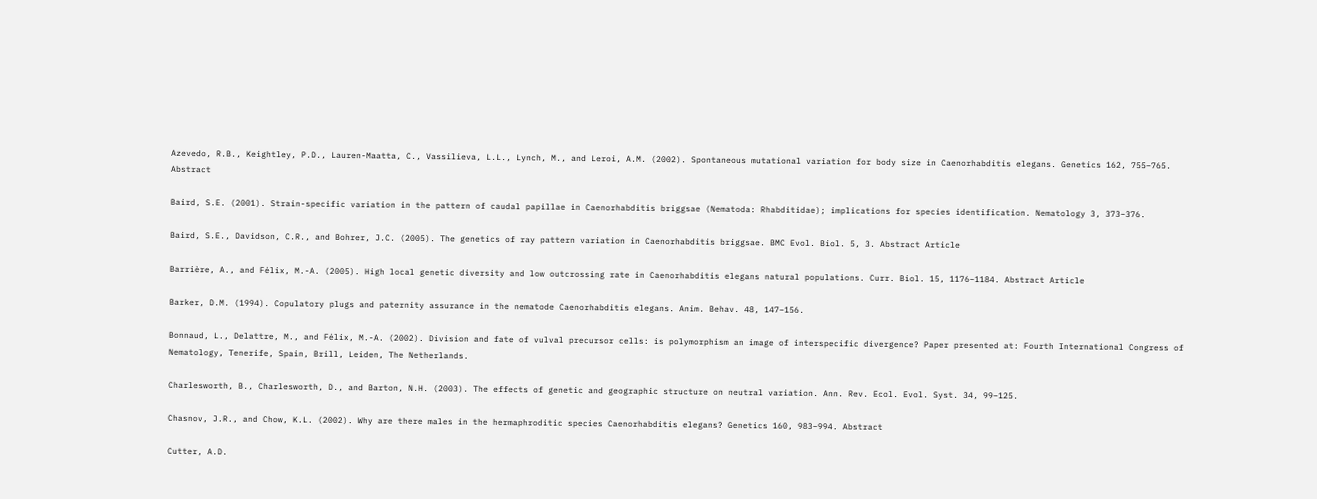Azevedo, R.B., Keightley, P.D., Lauren-Maatta, C., Vassilieva, L.L., Lynch, M., and Leroi, A.M. (2002). Spontaneous mutational variation for body size in Caenorhabditis elegans. Genetics 162, 755–765. Abstract

Baird, S.E. (2001). Strain-specific variation in the pattern of caudal papillae in Caenorhabditis briggsae (Nematoda: Rhabditidae); implications for species identification. Nematology 3, 373–376.

Baird, S.E., Davidson, C.R., and Bohrer, J.C. (2005). The genetics of ray pattern variation in Caenorhabditis briggsae. BMC Evol. Biol. 5, 3. Abstract Article

Barrière, A., and Félix, M.-A. (2005). High local genetic diversity and low outcrossing rate in Caenorhabditis elegans natural populations. Curr. Biol. 15, 1176–1184. Abstract Article

Barker, D.M. (1994). Copulatory plugs and paternity assurance in the nematode Caenorhabditis elegans. Anim. Behav. 48, 147–156.

Bonnaud, L., Delattre, M., and Félix, M.-A. (2002). Division and fate of vulval precursor cells: is polymorphism an image of interspecific divergence? Paper presented at: Fourth International Congress of Nematology, Tenerife, Spain, Brill, Leiden, The Netherlands.

Charlesworth, B., Charlesworth, D., and Barton, N.H. (2003). The effects of genetic and geographic structure on neutral variation. Ann. Rev. Ecol. Evol. Syst. 34, 99–125.

Chasnov, J.R., and Chow, K.L. (2002). Why are there males in the hermaphroditic species Caenorhabditis elegans? Genetics 160, 983–994. Abstract

Cutter, A.D.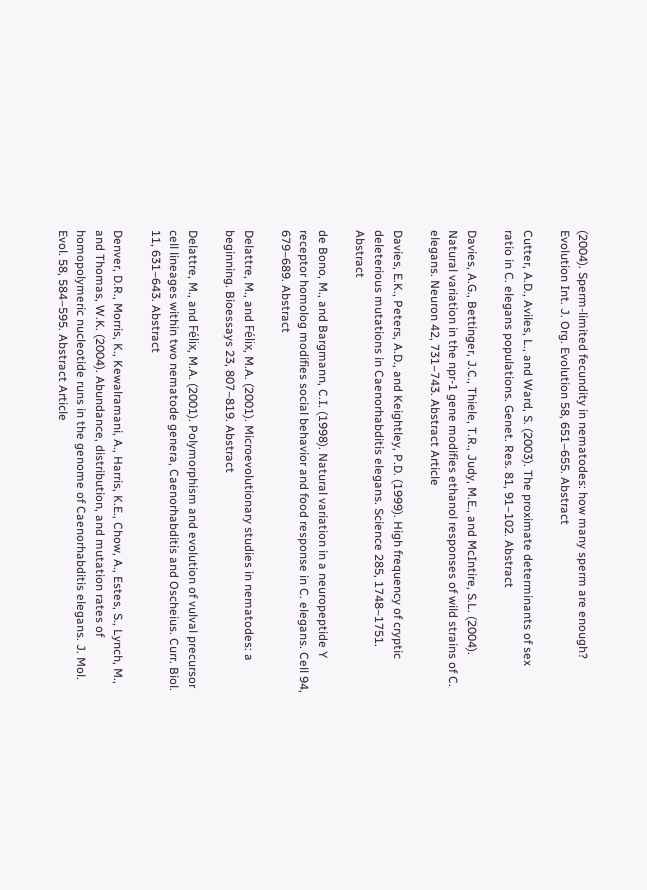(2004). Sperm-limited fecundity in nematodes: how many sperm are enough? Evolution Int. J. Org. Evolution 58, 651–655. Abstract

Cutter, A.D., Aviles, L., and Ward, S. (2003). The proximate determinants of sex ratio in C. elegans populations. Genet. Res. 81, 91–102. Abstract

Davies, A.G., Bettinger, J.C., Thiele, T.R., Judy, M.E., and McIntire, S.L. (2004). Natural variation in the npr-1 gene modifies ethanol responses of wild strains of C. elegans. Neuron 42, 731–743. Abstract Article

Davies, E.K., Peters, A.D., and Keightley, P.D. (1999). High frequency of cryptic deleterious mutations in Caenorhabditis elegans. Science 285, 1748–1751. Abstract

de Bono, M., and Bargmann, C.I. (1998). Natural variation in a neuropeptide Y receptor homolog modifies social behavior and food response in C. elegans. Cell 94, 679–689. Abstract

Delattre, M., and Félix, M.A. (2001). Microevolutionary studies in nematodes: a beginning. Bioessays 23, 807–819. Abstract

Delattre, M., and Félix, M.A. (2001). Polymorphism and evolution of vulval precursor cell lineages within two nematode genera, Caenorhabditis and Oscheius. Curr. Biol. 11, 631–643. Abstract

Denver, D.R., Morris, K., Kewalramani, A., Harris, K.E., Chow, A., Estes, S., Lynch, M., and Thomas, W.K. (2004). Abundance, distribution, and mutation rates of homopolymeric nucleotide runs in the genome of Caenorhabditis elegans. J. Mol. Evol. 58, 584–595. Abstract Article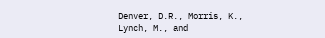Denver, D.R., Morris, K., Lynch, M., and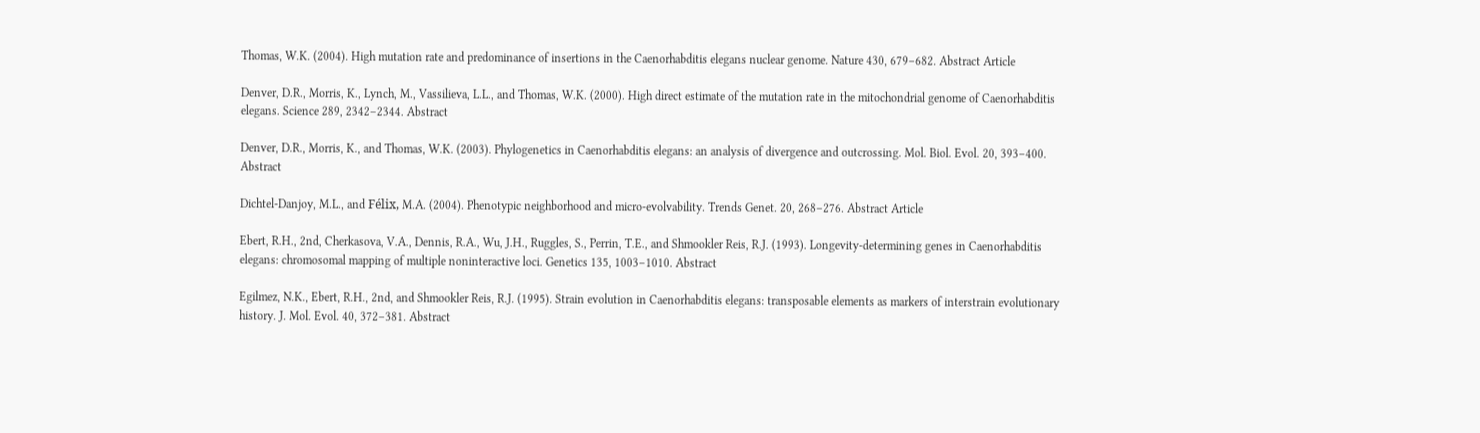Thomas, W.K. (2004). High mutation rate and predominance of insertions in the Caenorhabditis elegans nuclear genome. Nature 430, 679–682. Abstract Article

Denver, D.R., Morris, K., Lynch, M., Vassilieva, L.L., and Thomas, W.K. (2000). High direct estimate of the mutation rate in the mitochondrial genome of Caenorhabditis elegans. Science 289, 2342–2344. Abstract

Denver, D.R., Morris, K., and Thomas, W.K. (2003). Phylogenetics in Caenorhabditis elegans: an analysis of divergence and outcrossing. Mol. Biol. Evol. 20, 393–400. Abstract

Dichtel-Danjoy, M.L., and Félix, M.A. (2004). Phenotypic neighborhood and micro-evolvability. Trends Genet. 20, 268–276. Abstract Article

Ebert, R.H., 2nd, Cherkasova, V.A., Dennis, R.A., Wu, J.H., Ruggles, S., Perrin, T.E., and Shmookler Reis, R.J. (1993). Longevity-determining genes in Caenorhabditis elegans: chromosomal mapping of multiple noninteractive loci. Genetics 135, 1003–1010. Abstract

Egilmez, N.K., Ebert, R.H., 2nd, and Shmookler Reis, R.J. (1995). Strain evolution in Caenorhabditis elegans: transposable elements as markers of interstrain evolutionary history. J. Mol. Evol. 40, 372–381. Abstract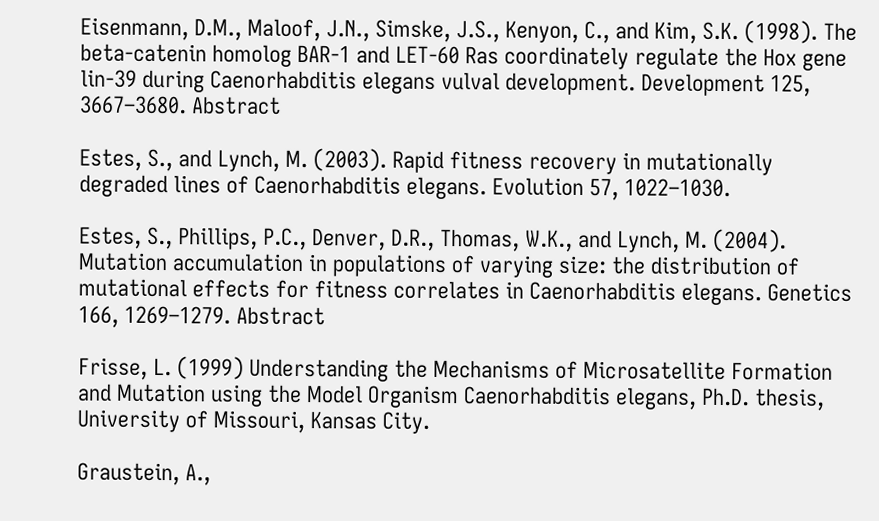Eisenmann, D.M., Maloof, J.N., Simske, J.S., Kenyon, C., and Kim, S.K. (1998). The beta-catenin homolog BAR-1 and LET-60 Ras coordinately regulate the Hox gene lin-39 during Caenorhabditis elegans vulval development. Development 125, 3667–3680. Abstract

Estes, S., and Lynch, M. (2003). Rapid fitness recovery in mutationally degraded lines of Caenorhabditis elegans. Evolution 57, 1022–1030.

Estes, S., Phillips, P.C., Denver, D.R., Thomas, W.K., and Lynch, M. (2004). Mutation accumulation in populations of varying size: the distribution of mutational effects for fitness correlates in Caenorhabditis elegans. Genetics 166, 1269–1279. Abstract

Frisse, L. (1999) Understanding the Mechanisms of Microsatellite Formation and Mutation using the Model Organism Caenorhabditis elegans, Ph.D. thesis, University of Missouri, Kansas City.

Graustein, A.,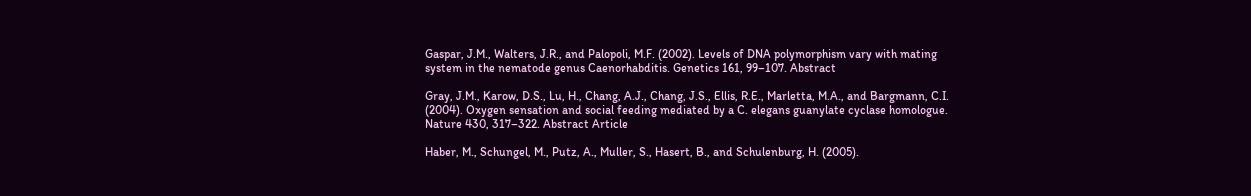Gaspar, J.M., Walters, J.R., and Palopoli, M.F. (2002). Levels of DNA polymorphism vary with mating system in the nematode genus Caenorhabditis. Genetics 161, 99–107. Abstract

Gray, J.M., Karow, D.S., Lu, H., Chang, A.J., Chang, J.S., Ellis, R.E., Marletta, M.A., and Bargmann, C.I. (2004). Oxygen sensation and social feeding mediated by a C. elegans guanylate cyclase homologue. Nature 430, 317–322. Abstract Article

Haber, M., Schungel, M., Putz, A., Muller, S., Hasert, B., and Schulenburg, H. (2005).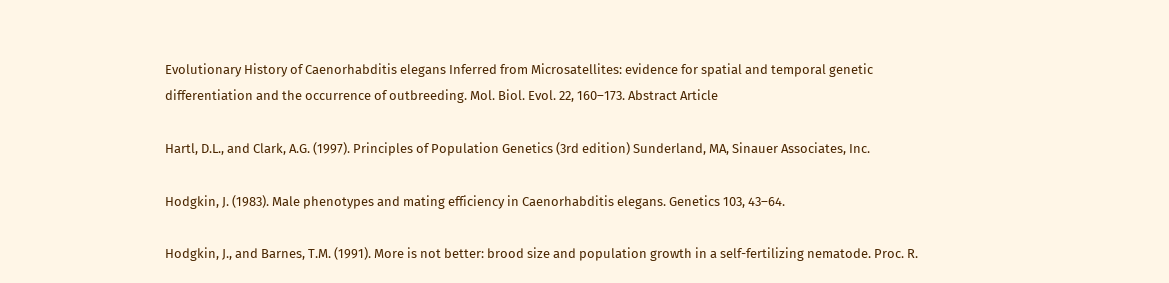Evolutionary History of Caenorhabditis elegans Inferred from Microsatellites: evidence for spatial and temporal genetic differentiation and the occurrence of outbreeding. Mol. Biol. Evol. 22, 160–173. Abstract Article

Hartl, D.L., and Clark, A.G. (1997). Principles of Population Genetics (3rd edition) Sunderland, MA, Sinauer Associates, Inc.

Hodgkin, J. (1983). Male phenotypes and mating efficiency in Caenorhabditis elegans. Genetics 103, 43–64.

Hodgkin, J., and Barnes, T.M. (1991). More is not better: brood size and population growth in a self-fertilizing nematode. Proc. R.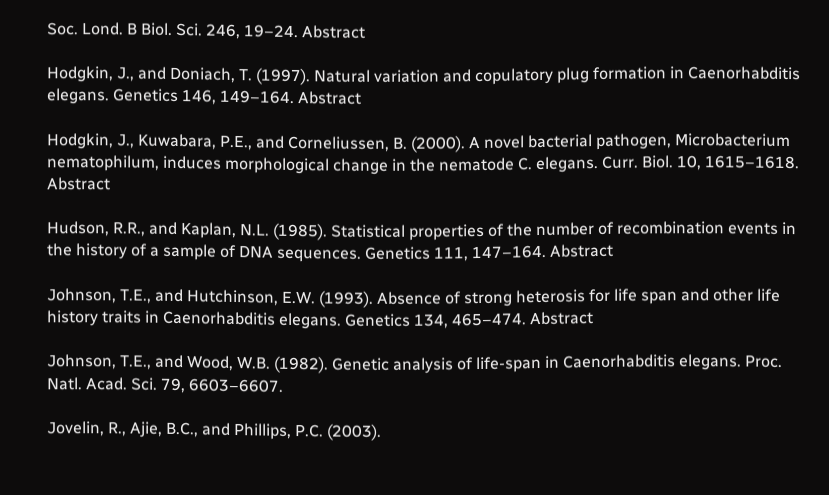Soc. Lond. B Biol. Sci. 246, 19–24. Abstract

Hodgkin, J., and Doniach, T. (1997). Natural variation and copulatory plug formation in Caenorhabditis elegans. Genetics 146, 149–164. Abstract

Hodgkin, J., Kuwabara, P.E., and Corneliussen, B. (2000). A novel bacterial pathogen, Microbacterium nematophilum, induces morphological change in the nematode C. elegans. Curr. Biol. 10, 1615–1618. Abstract

Hudson, R.R., and Kaplan, N.L. (1985). Statistical properties of the number of recombination events in the history of a sample of DNA sequences. Genetics 111, 147–164. Abstract

Johnson, T.E., and Hutchinson, E.W. (1993). Absence of strong heterosis for life span and other life history traits in Caenorhabditis elegans. Genetics 134, 465–474. Abstract

Johnson, T.E., and Wood, W.B. (1982). Genetic analysis of life-span in Caenorhabditis elegans. Proc. Natl. Acad. Sci. 79, 6603–6607.

Jovelin, R., Ajie, B.C., and Phillips, P.C. (2003).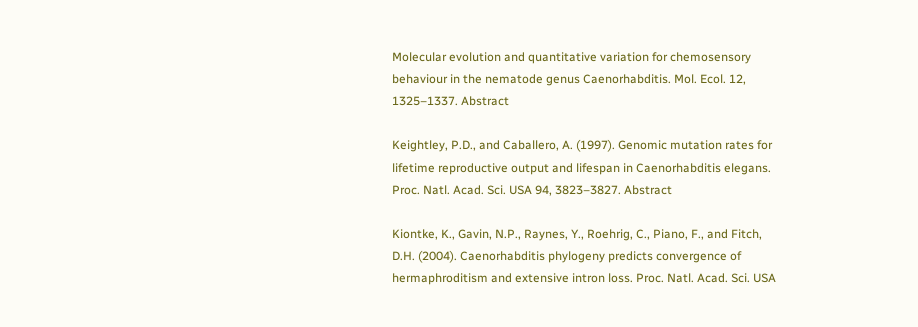Molecular evolution and quantitative variation for chemosensory behaviour in the nematode genus Caenorhabditis. Mol. Ecol. 12, 1325–1337. Abstract

Keightley, P.D., and Caballero, A. (1997). Genomic mutation rates for lifetime reproductive output and lifespan in Caenorhabditis elegans. Proc. Natl. Acad. Sci. USA 94, 3823–3827. Abstract

Kiontke, K., Gavin, N.P., Raynes, Y., Roehrig, C., Piano, F., and Fitch, D.H. (2004). Caenorhabditis phylogeny predicts convergence of hermaphroditism and extensive intron loss. Proc. Natl. Acad. Sci. USA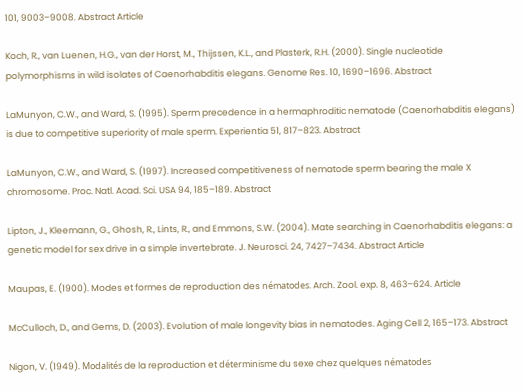101, 9003–9008. Abstract Article

Koch, R., van Luenen, H.G., van der Horst, M., Thijssen, K.L., and Plasterk, R.H. (2000). Single nucleotide polymorphisms in wild isolates of Caenorhabditis elegans. Genome Res. 10, 1690–1696. Abstract

LaMunyon, C.W., and Ward, S. (1995). Sperm precedence in a hermaphroditic nematode (Caenorhabditis elegans) is due to competitive superiority of male sperm. Experientia 51, 817–823. Abstract

LaMunyon, C.W., and Ward, S. (1997). Increased competitiveness of nematode sperm bearing the male X chromosome. Proc. Natl. Acad. Sci. USA 94, 185–189. Abstract

Lipton, J., Kleemann, G., Ghosh, R., Lints, R., and Emmons, S.W. (2004). Mate searching in Caenorhabditis elegans: a genetic model for sex drive in a simple invertebrate. J. Neurosci. 24, 7427–7434. Abstract Article

Maupas, E. (1900). Modes et formes de reproduction des nématodes. Arch. Zool. exp. 8, 463–624. Article

McCulloch, D., and Gems, D. (2003). Evolution of male longevity bias in nematodes. Aging Cell 2, 165–173. Abstract

Nigon, V. (1949). Modalités de la reproduction et déterminisme du sexe chez quelques nématodes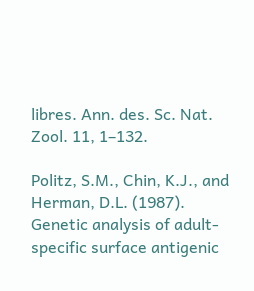libres. Ann. des. Sc. Nat. Zool. 11, 1–132.

Politz, S.M., Chin, K.J., and Herman, D.L. (1987). Genetic analysis of adult-specific surface antigenic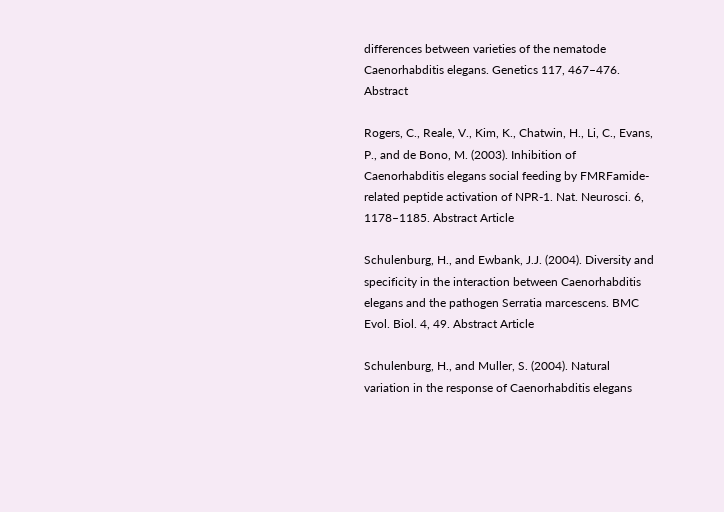differences between varieties of the nematode Caenorhabditis elegans. Genetics 117, 467–476. Abstract

Rogers, C., Reale, V., Kim, K., Chatwin, H., Li, C., Evans, P., and de Bono, M. (2003). Inhibition of Caenorhabditis elegans social feeding by FMRFamide-related peptide activation of NPR-1. Nat. Neurosci. 6, 1178–1185. Abstract Article

Schulenburg, H., and Ewbank, J.J. (2004). Diversity and specificity in the interaction between Caenorhabditis elegans and the pathogen Serratia marcescens. BMC Evol. Biol. 4, 49. Abstract Article

Schulenburg, H., and Muller, S. (2004). Natural variation in the response of Caenorhabditis elegans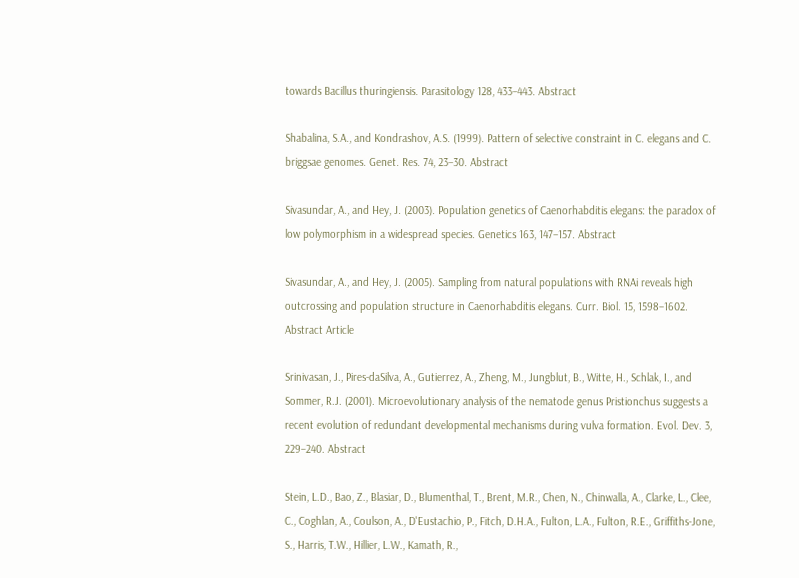towards Bacillus thuringiensis. Parasitology 128, 433–443. Abstract

Shabalina, S.A., and Kondrashov, A.S. (1999). Pattern of selective constraint in C. elegans and C. briggsae genomes. Genet. Res. 74, 23–30. Abstract

Sivasundar, A., and Hey, J. (2003). Population genetics of Caenorhabditis elegans: the paradox of low polymorphism in a widespread species. Genetics 163, 147–157. Abstract

Sivasundar, A., and Hey, J. (2005). Sampling from natural populations with RNAi reveals high outcrossing and population structure in Caenorhabditis elegans. Curr. Biol. 15, 1598–1602. Abstract Article

Srinivasan, J., Pires-daSilva, A., Gutierrez, A., Zheng, M., Jungblut, B., Witte, H., Schlak, I., and Sommer, R.J. (2001). Microevolutionary analysis of the nematode genus Pristionchus suggests a recent evolution of redundant developmental mechanisms during vulva formation. Evol. Dev. 3, 229–240. Abstract

Stein, L.D., Bao, Z., Blasiar, D., Blumenthal, T., Brent, M.R., Chen, N., Chinwalla, A., Clarke, L., Clee, C., Coghlan, A., Coulson, A., D'Eustachio, P., Fitch, D.H.A., Fulton, L.A., Fulton, R.E., Griffiths-Jone, S., Harris, T.W., Hillier, L.W., Kamath, R.,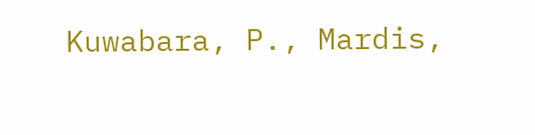Kuwabara, P., Mardis,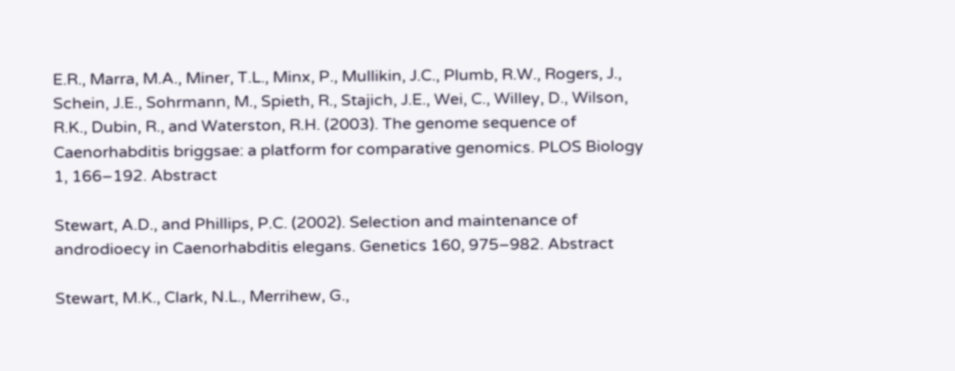E.R., Marra, M.A., Miner, T.L., Minx, P., Mullikin, J.C., Plumb, R.W., Rogers, J., Schein, J.E., Sohrmann, M., Spieth, R., Stajich, J.E., Wei, C., Willey, D., Wilson, R.K., Dubin, R., and Waterston, R.H. (2003). The genome sequence of Caenorhabditis briggsae: a platform for comparative genomics. PLOS Biology 1, 166–192. Abstract

Stewart, A.D., and Phillips, P.C. (2002). Selection and maintenance of androdioecy in Caenorhabditis elegans. Genetics 160, 975–982. Abstract

Stewart, M.K., Clark, N.L., Merrihew, G.,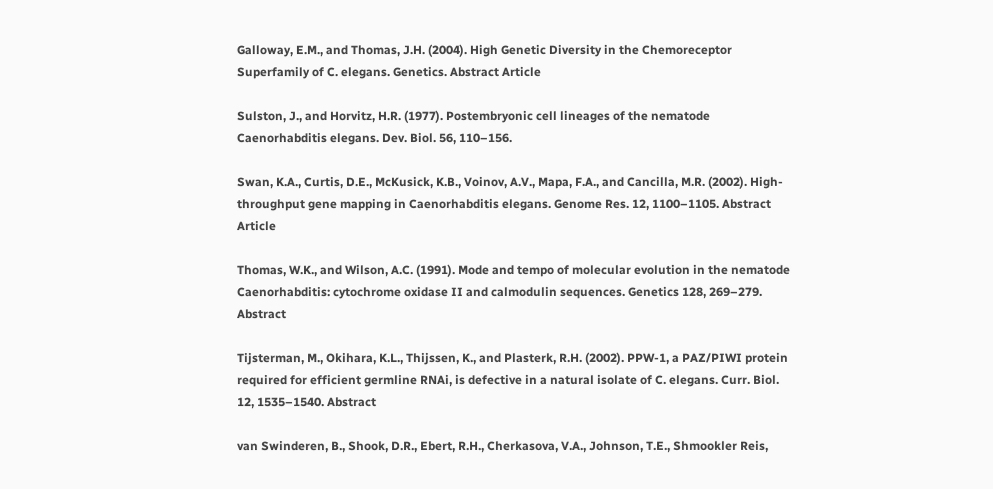Galloway, E.M., and Thomas, J.H. (2004). High Genetic Diversity in the Chemoreceptor Superfamily of C. elegans. Genetics. Abstract Article

Sulston, J., and Horvitz, H.R. (1977). Postembryonic cell lineages of the nematode Caenorhabditis elegans. Dev. Biol. 56, 110–156.

Swan, K.A., Curtis, D.E., McKusick, K.B., Voinov, A.V., Mapa, F.A., and Cancilla, M.R. (2002). High-throughput gene mapping in Caenorhabditis elegans. Genome Res. 12, 1100–1105. Abstract Article

Thomas, W.K., and Wilson, A.C. (1991). Mode and tempo of molecular evolution in the nematode Caenorhabditis: cytochrome oxidase II and calmodulin sequences. Genetics 128, 269–279. Abstract

Tijsterman, M., Okihara, K.L., Thijssen, K., and Plasterk, R.H. (2002). PPW-1, a PAZ/PIWI protein required for efficient germline RNAi, is defective in a natural isolate of C. elegans. Curr. Biol. 12, 1535–1540. Abstract

van Swinderen, B., Shook, D.R., Ebert, R.H., Cherkasova, V.A., Johnson, T.E., Shmookler Reis,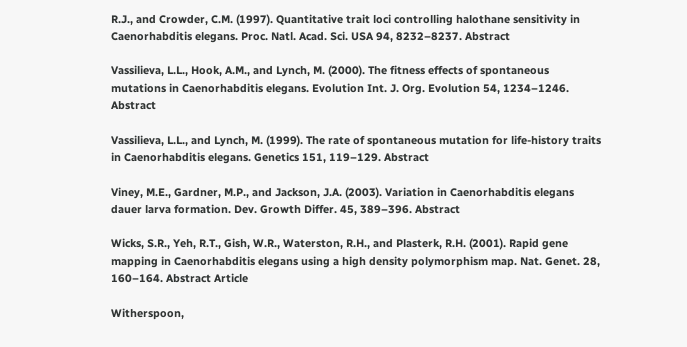R.J., and Crowder, C.M. (1997). Quantitative trait loci controlling halothane sensitivity in Caenorhabditis elegans. Proc. Natl. Acad. Sci. USA 94, 8232–8237. Abstract

Vassilieva, L.L., Hook, A.M., and Lynch, M. (2000). The fitness effects of spontaneous mutations in Caenorhabditis elegans. Evolution Int. J. Org. Evolution 54, 1234–1246. Abstract

Vassilieva, L.L., and Lynch, M. (1999). The rate of spontaneous mutation for life-history traits in Caenorhabditis elegans. Genetics 151, 119–129. Abstract

Viney, M.E., Gardner, M.P., and Jackson, J.A. (2003). Variation in Caenorhabditis elegans dauer larva formation. Dev. Growth Differ. 45, 389–396. Abstract

Wicks, S.R., Yeh, R.T., Gish, W.R., Waterston, R.H., and Plasterk, R.H. (2001). Rapid gene mapping in Caenorhabditis elegans using a high density polymorphism map. Nat. Genet. 28, 160–164. Abstract Article

Witherspoon,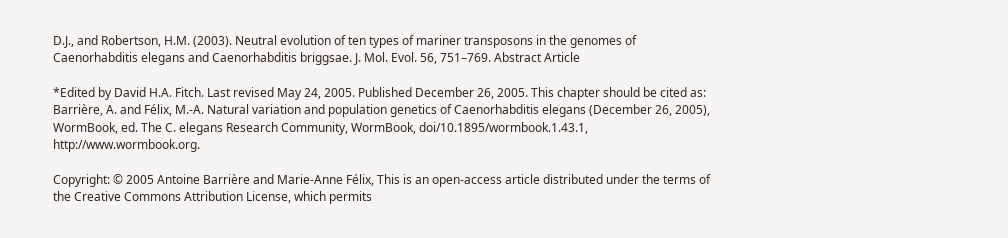D.J., and Robertson, H.M. (2003). Neutral evolution of ten types of mariner transposons in the genomes of Caenorhabditis elegans and Caenorhabditis briggsae. J. Mol. Evol. 56, 751–769. Abstract Article

*Edited by David H.A. Fitch. Last revised May 24, 2005. Published December 26, 2005. This chapter should be cited as: Barrière, A. and Félix, M.-A. Natural variation and population genetics of Caenorhabditis elegans (December 26, 2005), WormBook, ed. The C. elegans Research Community, WormBook, doi/10.1895/wormbook.1.43.1, http://www.wormbook.org.

Copyright: © 2005 Antoine Barrière and Marie-Anne Félix, This is an open-access article distributed under the terms of the Creative Commons Attribution License, which permits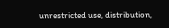unrestricted use, distribution,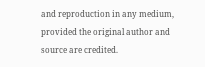and reproduction in any medium, provided the original author and source are credited.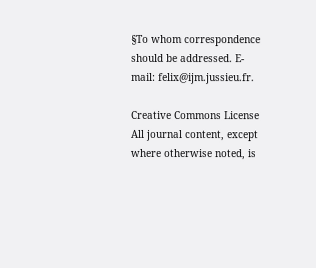§To whom correspondence should be addressed. E-mail: felix@ijm.jussieu.fr.

Creative Commons License All journal content, except where otherwise noted, is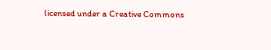licensed under a Creative Commons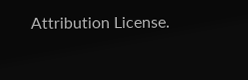Attribution License.